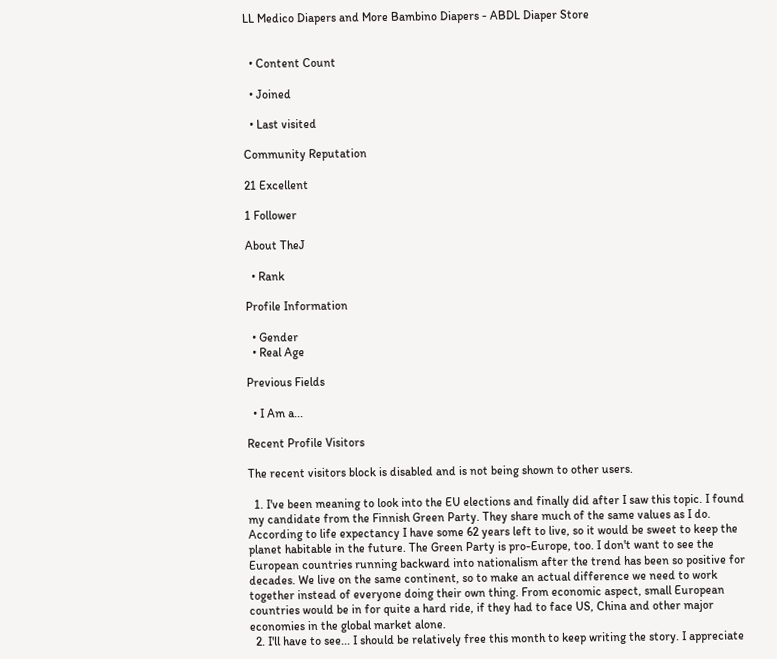LL Medico Diapers and More Bambino Diapers - ABDL Diaper Store


  • Content Count

  • Joined

  • Last visited

Community Reputation

21 Excellent

1 Follower

About TheJ

  • Rank

Profile Information

  • Gender
  • Real Age

Previous Fields

  • I Am a...

Recent Profile Visitors

The recent visitors block is disabled and is not being shown to other users.

  1. I've been meaning to look into the EU elections and finally did after I saw this topic. I found my candidate from the Finnish Green Party. They share much of the same values as I do. According to life expectancy I have some 62 years left to live, so it would be sweet to keep the planet habitable in the future. The Green Party is pro-Europe, too. I don't want to see the European countries running backward into nationalism after the trend has been so positive for decades. We live on the same continent, so to make an actual difference we need to work together instead of everyone doing their own thing. From economic aspect, small European countries would be in for quite a hard ride, if they had to face US, China and other major economies in the global market alone.
  2. I'll have to see... I should be relatively free this month to keep writing the story. I appreciate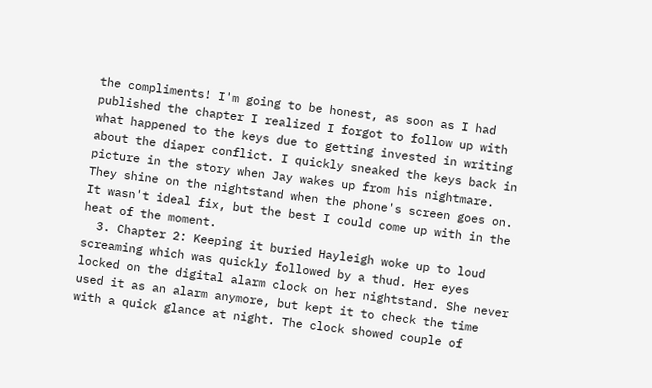the compliments! I'm going to be honest, as soon as I had published the chapter I realized I forgot to follow up with what happened to the keys due to getting invested in writing about the diaper conflict. I quickly sneaked the keys back in picture in the story when Jay wakes up from his nightmare. They shine on the nightstand when the phone's screen goes on. It wasn't ideal fix, but the best I could come up with in the heat of the moment.
  3. Chapter 2: Keeping it buried Hayleigh woke up to loud screaming which was quickly followed by a thud. Her eyes locked on the digital alarm clock on her nightstand. She never used it as an alarm anymore, but kept it to check the time with a quick glance at night. The clock showed couple of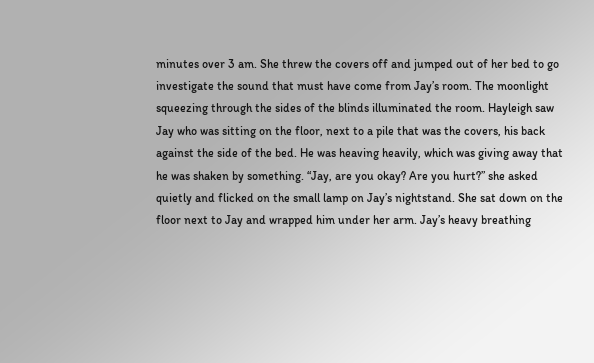minutes over 3 am. She threw the covers off and jumped out of her bed to go investigate the sound that must have come from Jay’s room. The moonlight squeezing through the sides of the blinds illuminated the room. Hayleigh saw Jay who was sitting on the floor, next to a pile that was the covers, his back against the side of the bed. He was heaving heavily, which was giving away that he was shaken by something. “Jay, are you okay? Are you hurt?” she asked quietly and flicked on the small lamp on Jay’s nightstand. She sat down on the floor next to Jay and wrapped him under her arm. Jay’s heavy breathing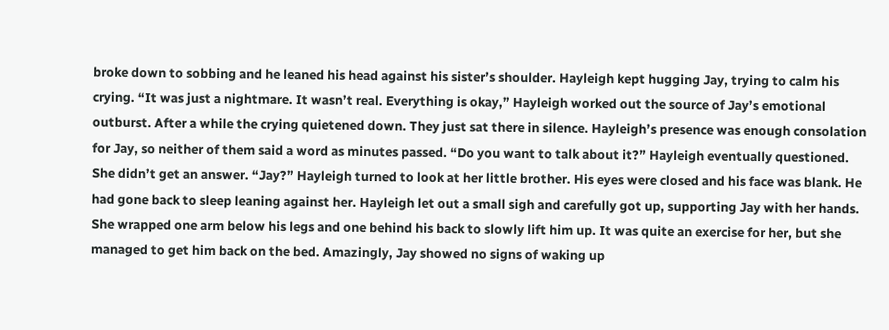broke down to sobbing and he leaned his head against his sister’s shoulder. Hayleigh kept hugging Jay, trying to calm his crying. “It was just a nightmare. It wasn’t real. Everything is okay,” Hayleigh worked out the source of Jay’s emotional outburst. After a while the crying quietened down. They just sat there in silence. Hayleigh’s presence was enough consolation for Jay, so neither of them said a word as minutes passed. “Do you want to talk about it?” Hayleigh eventually questioned. She didn’t get an answer. “Jay?” Hayleigh turned to look at her little brother. His eyes were closed and his face was blank. He had gone back to sleep leaning against her. Hayleigh let out a small sigh and carefully got up, supporting Jay with her hands. She wrapped one arm below his legs and one behind his back to slowly lift him up. It was quite an exercise for her, but she managed to get him back on the bed. Amazingly, Jay showed no signs of waking up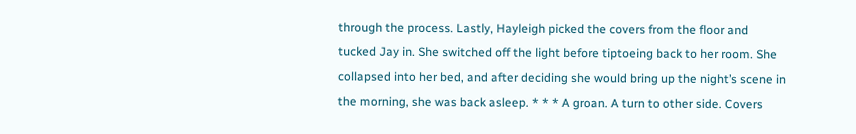through the process. Lastly, Hayleigh picked the covers from the floor and tucked Jay in. She switched off the light before tiptoeing back to her room. She collapsed into her bed, and after deciding she would bring up the night’s scene in the morning, she was back asleep. * * * A groan. A turn to other side. Covers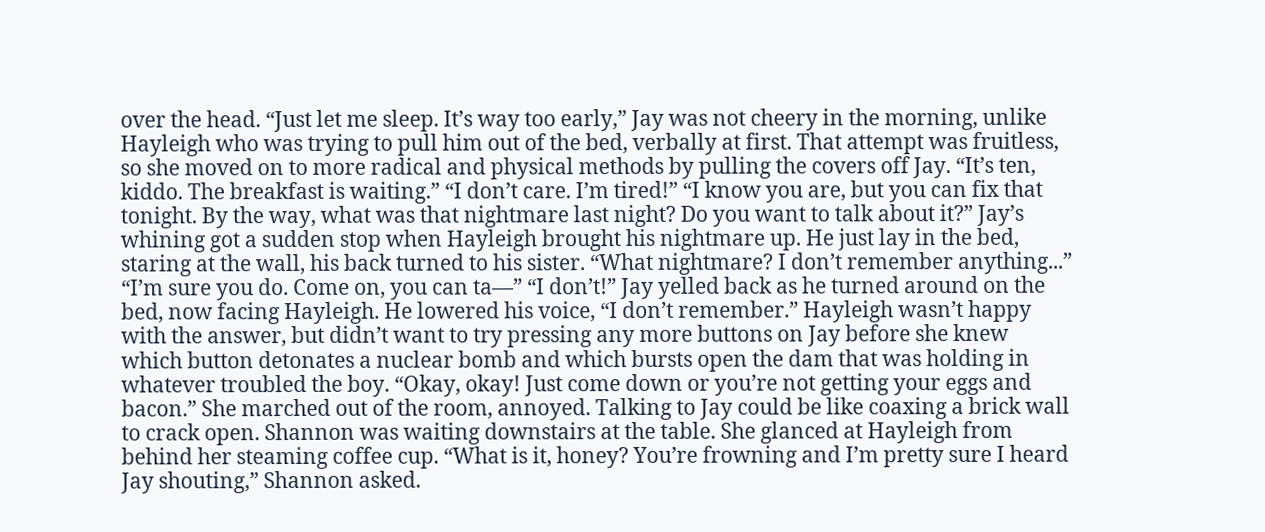over the head. “Just let me sleep. It’s way too early,” Jay was not cheery in the morning, unlike Hayleigh who was trying to pull him out of the bed, verbally at first. That attempt was fruitless, so she moved on to more radical and physical methods by pulling the covers off Jay. “It’s ten, kiddo. The breakfast is waiting.” “I don’t care. I’m tired!” “I know you are, but you can fix that tonight. By the way, what was that nightmare last night? Do you want to talk about it?” Jay’s whining got a sudden stop when Hayleigh brought his nightmare up. He just lay in the bed, staring at the wall, his back turned to his sister. “What nightmare? I don’t remember anything...” “I’m sure you do. Come on, you can ta—” “I don’t!” Jay yelled back as he turned around on the bed, now facing Hayleigh. He lowered his voice, “I don’t remember.” Hayleigh wasn’t happy with the answer, but didn’t want to try pressing any more buttons on Jay before she knew which button detonates a nuclear bomb and which bursts open the dam that was holding in whatever troubled the boy. “Okay, okay! Just come down or you’re not getting your eggs and bacon.” She marched out of the room, annoyed. Talking to Jay could be like coaxing a brick wall to crack open. Shannon was waiting downstairs at the table. She glanced at Hayleigh from behind her steaming coffee cup. “What is it, honey? You’re frowning and I’m pretty sure I heard Jay shouting,” Shannon asked.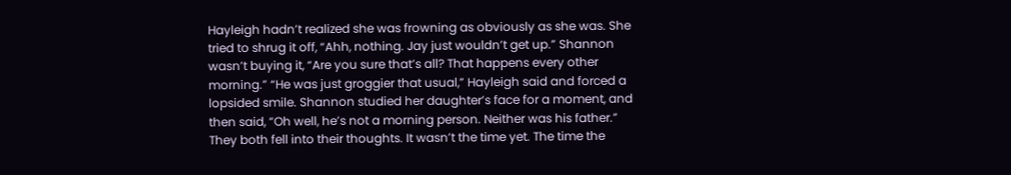Hayleigh hadn’t realized she was frowning as obviously as she was. She tried to shrug it off, “Ahh, nothing. Jay just wouldn’t get up.” Shannon wasn’t buying it, “Are you sure that’s all? That happens every other morning.” “He was just groggier that usual,” Hayleigh said and forced a lopsided smile. Shannon studied her daughter’s face for a moment, and then said, “Oh well, he’s not a morning person. Neither was his father.” They both fell into their thoughts. It wasn’t the time yet. The time the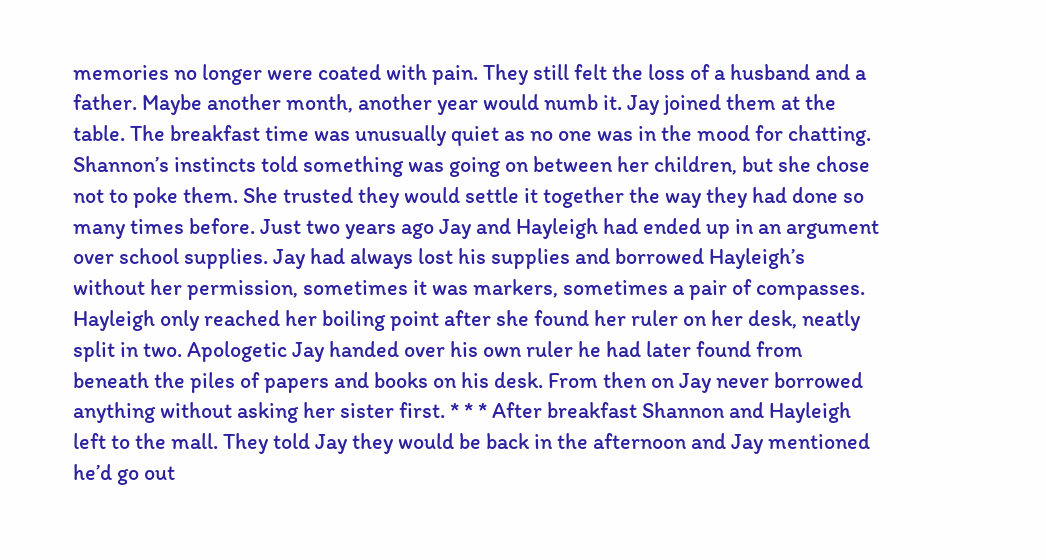memories no longer were coated with pain. They still felt the loss of a husband and a father. Maybe another month, another year would numb it. Jay joined them at the table. The breakfast time was unusually quiet as no one was in the mood for chatting. Shannon’s instincts told something was going on between her children, but she chose not to poke them. She trusted they would settle it together the way they had done so many times before. Just two years ago Jay and Hayleigh had ended up in an argument over school supplies. Jay had always lost his supplies and borrowed Hayleigh’s without her permission, sometimes it was markers, sometimes a pair of compasses. Hayleigh only reached her boiling point after she found her ruler on her desk, neatly split in two. Apologetic Jay handed over his own ruler he had later found from beneath the piles of papers and books on his desk. From then on Jay never borrowed anything without asking her sister first. * * * After breakfast Shannon and Hayleigh left to the mall. They told Jay they would be back in the afternoon and Jay mentioned he’d go out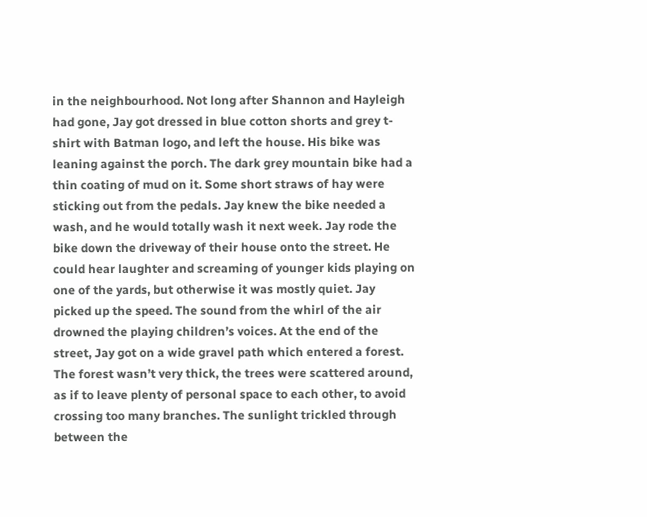in the neighbourhood. Not long after Shannon and Hayleigh had gone, Jay got dressed in blue cotton shorts and grey t-shirt with Batman logo, and left the house. His bike was leaning against the porch. The dark grey mountain bike had a thin coating of mud on it. Some short straws of hay were sticking out from the pedals. Jay knew the bike needed a wash, and he would totally wash it next week. Jay rode the bike down the driveway of their house onto the street. He could hear laughter and screaming of younger kids playing on one of the yards, but otherwise it was mostly quiet. Jay picked up the speed. The sound from the whirl of the air drowned the playing children’s voices. At the end of the street, Jay got on a wide gravel path which entered a forest. The forest wasn’t very thick, the trees were scattered around, as if to leave plenty of personal space to each other, to avoid crossing too many branches. The sunlight trickled through between the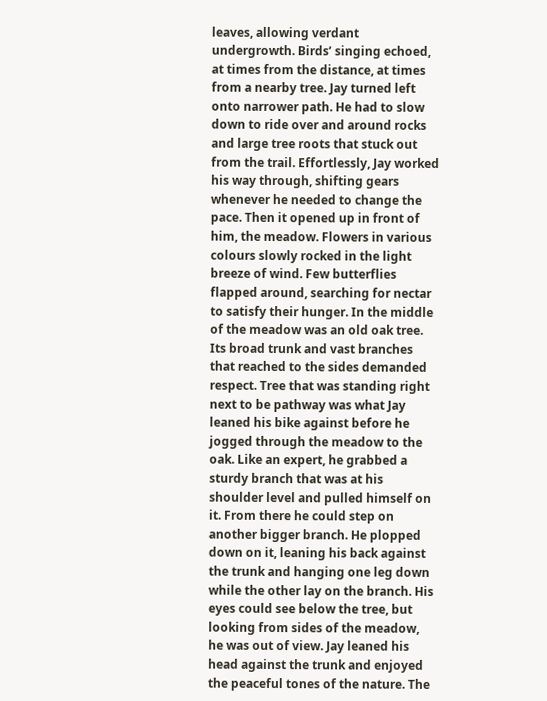leaves, allowing verdant undergrowth. Birds’ singing echoed, at times from the distance, at times from a nearby tree. Jay turned left onto narrower path. He had to slow down to ride over and around rocks and large tree roots that stuck out from the trail. Effortlessly, Jay worked his way through, shifting gears whenever he needed to change the pace. Then it opened up in front of him, the meadow. Flowers in various colours slowly rocked in the light breeze of wind. Few butterflies flapped around, searching for nectar to satisfy their hunger. In the middle of the meadow was an old oak tree. Its broad trunk and vast branches that reached to the sides demanded respect. Tree that was standing right next to be pathway was what Jay leaned his bike against before he jogged through the meadow to the oak. Like an expert, he grabbed a sturdy branch that was at his shoulder level and pulled himself on it. From there he could step on another bigger branch. He plopped down on it, leaning his back against the trunk and hanging one leg down while the other lay on the branch. His eyes could see below the tree, but looking from sides of the meadow, he was out of view. Jay leaned his head against the trunk and enjoyed the peaceful tones of the nature. The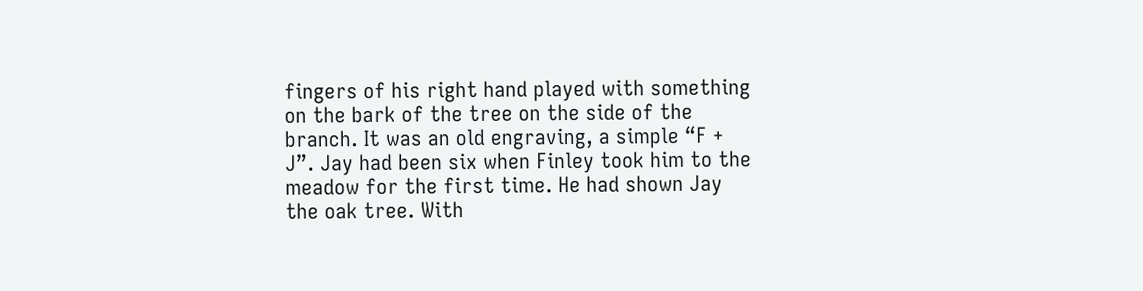fingers of his right hand played with something on the bark of the tree on the side of the branch. It was an old engraving, a simple “F + J”. Jay had been six when Finley took him to the meadow for the first time. He had shown Jay the oak tree. With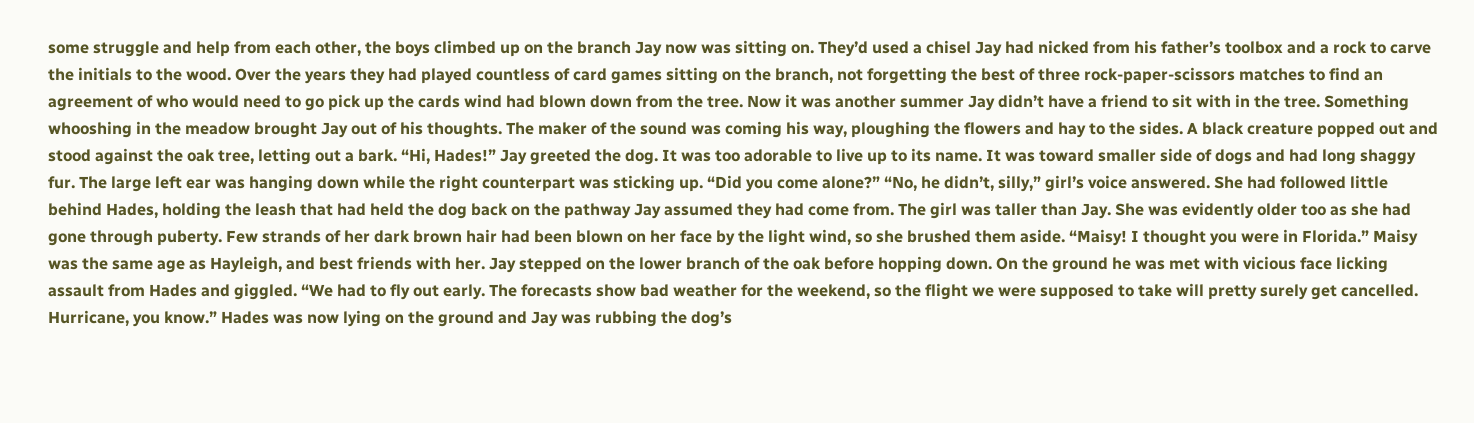some struggle and help from each other, the boys climbed up on the branch Jay now was sitting on. They’d used a chisel Jay had nicked from his father’s toolbox and a rock to carve the initials to the wood. Over the years they had played countless of card games sitting on the branch, not forgetting the best of three rock-paper-scissors matches to find an agreement of who would need to go pick up the cards wind had blown down from the tree. Now it was another summer Jay didn’t have a friend to sit with in the tree. Something whooshing in the meadow brought Jay out of his thoughts. The maker of the sound was coming his way, ploughing the flowers and hay to the sides. A black creature popped out and stood against the oak tree, letting out a bark. “Hi, Hades!” Jay greeted the dog. It was too adorable to live up to its name. It was toward smaller side of dogs and had long shaggy fur. The large left ear was hanging down while the right counterpart was sticking up. “Did you come alone?” “No, he didn’t, silly,” girl’s voice answered. She had followed little behind Hades, holding the leash that had held the dog back on the pathway Jay assumed they had come from. The girl was taller than Jay. She was evidently older too as she had gone through puberty. Few strands of her dark brown hair had been blown on her face by the light wind, so she brushed them aside. “Maisy! I thought you were in Florida.” Maisy was the same age as Hayleigh, and best friends with her. Jay stepped on the lower branch of the oak before hopping down. On the ground he was met with vicious face licking assault from Hades and giggled. “We had to fly out early. The forecasts show bad weather for the weekend, so the flight we were supposed to take will pretty surely get cancelled. Hurricane, you know.” Hades was now lying on the ground and Jay was rubbing the dog’s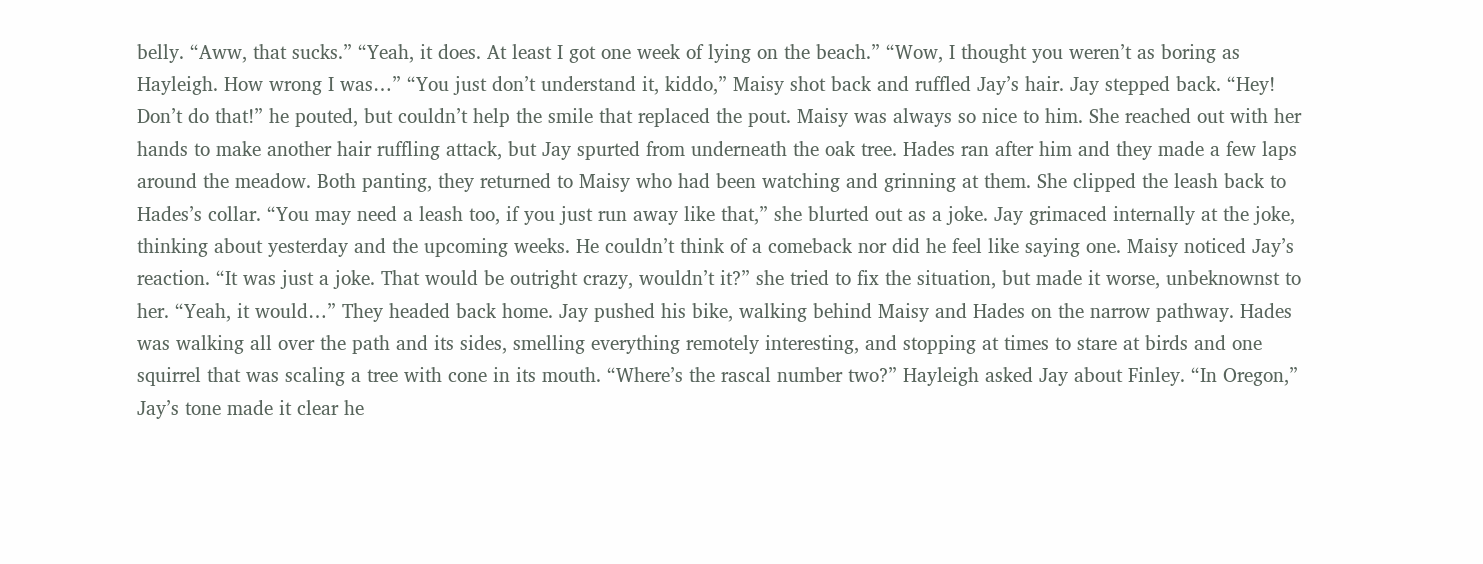belly. “Aww, that sucks.” “Yeah, it does. At least I got one week of lying on the beach.” “Wow, I thought you weren’t as boring as Hayleigh. How wrong I was…” “You just don’t understand it, kiddo,” Maisy shot back and ruffled Jay’s hair. Jay stepped back. “Hey! Don’t do that!” he pouted, but couldn’t help the smile that replaced the pout. Maisy was always so nice to him. She reached out with her hands to make another hair ruffling attack, but Jay spurted from underneath the oak tree. Hades ran after him and they made a few laps around the meadow. Both panting, they returned to Maisy who had been watching and grinning at them. She clipped the leash back to Hades’s collar. “You may need a leash too, if you just run away like that,” she blurted out as a joke. Jay grimaced internally at the joke, thinking about yesterday and the upcoming weeks. He couldn’t think of a comeback nor did he feel like saying one. Maisy noticed Jay’s reaction. “It was just a joke. That would be outright crazy, wouldn’t it?” she tried to fix the situation, but made it worse, unbeknownst to her. “Yeah, it would…” They headed back home. Jay pushed his bike, walking behind Maisy and Hades on the narrow pathway. Hades was walking all over the path and its sides, smelling everything remotely interesting, and stopping at times to stare at birds and one squirrel that was scaling a tree with cone in its mouth. “Where’s the rascal number two?” Hayleigh asked Jay about Finley. “In Oregon,” Jay’s tone made it clear he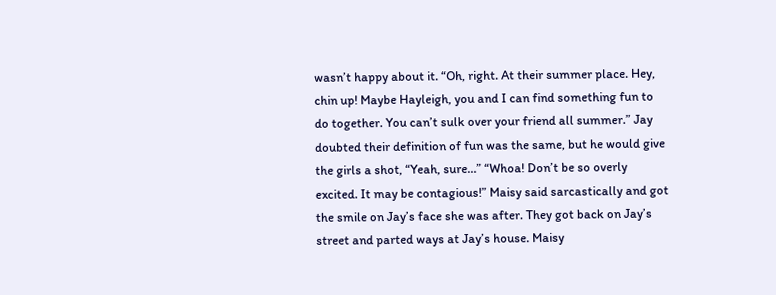wasn’t happy about it. “Oh, right. At their summer place. Hey, chin up! Maybe Hayleigh, you and I can find something fun to do together. You can’t sulk over your friend all summer.” Jay doubted their definition of fun was the same, but he would give the girls a shot, “Yeah, sure…” “Whoa! Don’t be so overly excited. It may be contagious!” Maisy said sarcastically and got the smile on Jay’s face she was after. They got back on Jay’s street and parted ways at Jay’s house. Maisy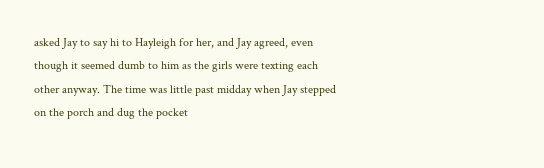asked Jay to say hi to Hayleigh for her, and Jay agreed, even though it seemed dumb to him as the girls were texting each other anyway. The time was little past midday when Jay stepped on the porch and dug the pocket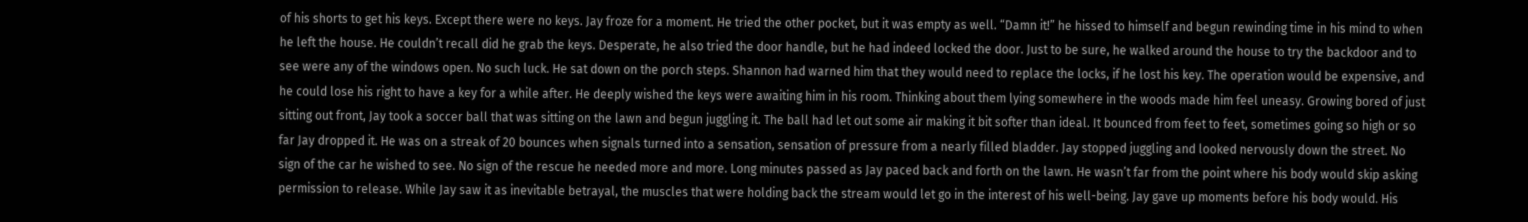of his shorts to get his keys. Except there were no keys. Jay froze for a moment. He tried the other pocket, but it was empty as well. “Damn it!” he hissed to himself and begun rewinding time in his mind to when he left the house. He couldn’t recall did he grab the keys. Desperate, he also tried the door handle, but he had indeed locked the door. Just to be sure, he walked around the house to try the backdoor and to see were any of the windows open. No such luck. He sat down on the porch steps. Shannon had warned him that they would need to replace the locks, if he lost his key. The operation would be expensive, and he could lose his right to have a key for a while after. He deeply wished the keys were awaiting him in his room. Thinking about them lying somewhere in the woods made him feel uneasy. Growing bored of just sitting out front, Jay took a soccer ball that was sitting on the lawn and begun juggling it. The ball had let out some air making it bit softer than ideal. It bounced from feet to feet, sometimes going so high or so far Jay dropped it. He was on a streak of 20 bounces when signals turned into a sensation, sensation of pressure from a nearly filled bladder. Jay stopped juggling and looked nervously down the street. No sign of the car he wished to see. No sign of the rescue he needed more and more. Long minutes passed as Jay paced back and forth on the lawn. He wasn’t far from the point where his body would skip asking permission to release. While Jay saw it as inevitable betrayal, the muscles that were holding back the stream would let go in the interest of his well-being. Jay gave up moments before his body would. His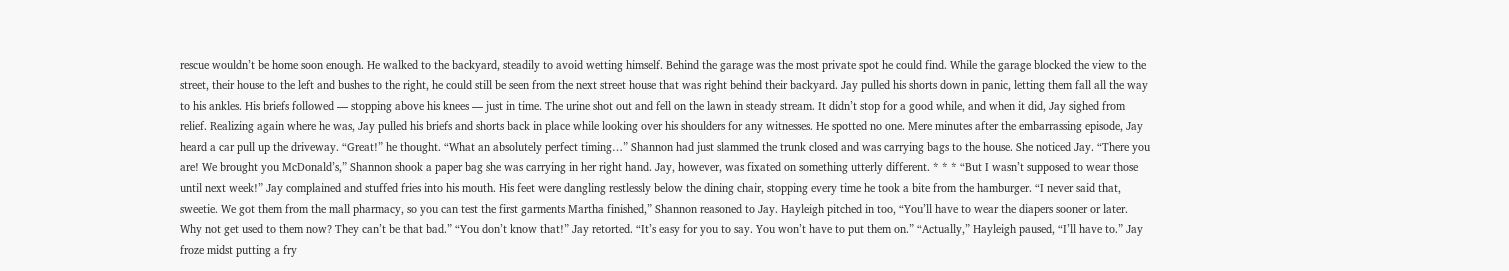rescue wouldn’t be home soon enough. He walked to the backyard, steadily to avoid wetting himself. Behind the garage was the most private spot he could find. While the garage blocked the view to the street, their house to the left and bushes to the right, he could still be seen from the next street house that was right behind their backyard. Jay pulled his shorts down in panic, letting them fall all the way to his ankles. His briefs followed — stopping above his knees — just in time. The urine shot out and fell on the lawn in steady stream. It didn’t stop for a good while, and when it did, Jay sighed from relief. Realizing again where he was, Jay pulled his briefs and shorts back in place while looking over his shoulders for any witnesses. He spotted no one. Mere minutes after the embarrassing episode, Jay heard a car pull up the driveway. “Great!” he thought. “What an absolutely perfect timing…” Shannon had just slammed the trunk closed and was carrying bags to the house. She noticed Jay. “There you are! We brought you McDonald’s,” Shannon shook a paper bag she was carrying in her right hand. Jay, however, was fixated on something utterly different. * * * “But I wasn’t supposed to wear those until next week!” Jay complained and stuffed fries into his mouth. His feet were dangling restlessly below the dining chair, stopping every time he took a bite from the hamburger. “I never said that, sweetie. We got them from the mall pharmacy, so you can test the first garments Martha finished,” Shannon reasoned to Jay. Hayleigh pitched in too, “You’ll have to wear the diapers sooner or later. Why not get used to them now? They can’t be that bad.” “You don’t know that!” Jay retorted. “It’s easy for you to say. You won’t have to put them on.” “Actually,” Hayleigh paused, “I’ll have to.” Jay froze midst putting a fry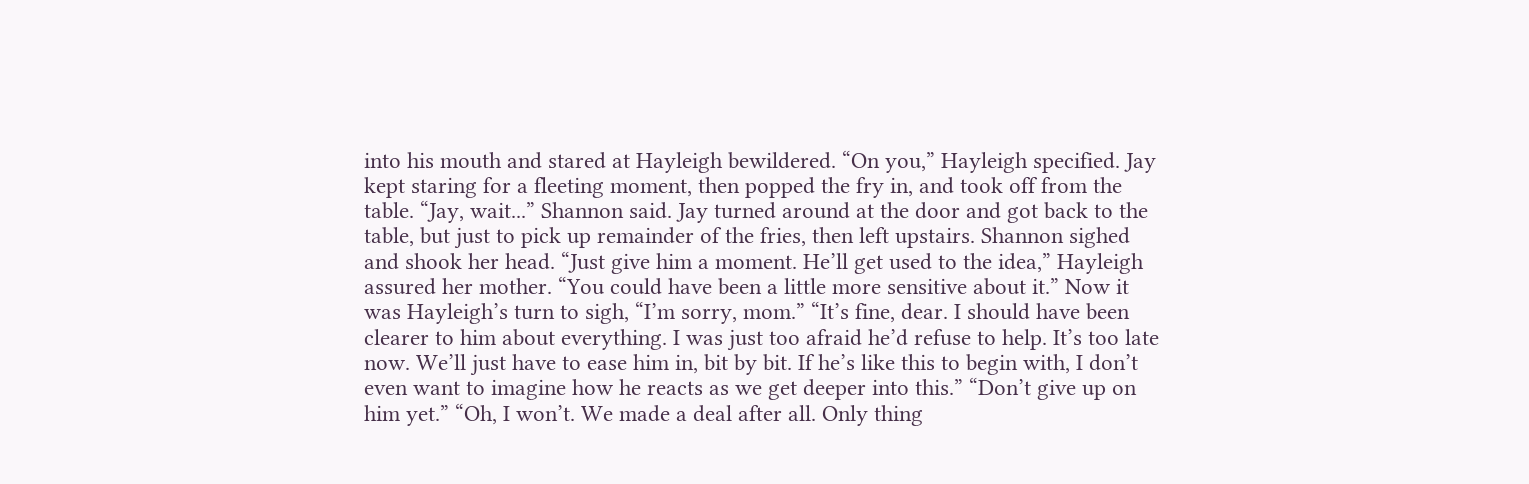into his mouth and stared at Hayleigh bewildered. “On you,” Hayleigh specified. Jay kept staring for a fleeting moment, then popped the fry in, and took off from the table. “Jay, wait...” Shannon said. Jay turned around at the door and got back to the table, but just to pick up remainder of the fries, then left upstairs. Shannon sighed and shook her head. “Just give him a moment. He’ll get used to the idea,” Hayleigh assured her mother. “You could have been a little more sensitive about it.” Now it was Hayleigh’s turn to sigh, “I’m sorry, mom.” “It’s fine, dear. I should have been clearer to him about everything. I was just too afraid he’d refuse to help. It’s too late now. We’ll just have to ease him in, bit by bit. If he’s like this to begin with, I don’t even want to imagine how he reacts as we get deeper into this.” “Don’t give up on him yet.” “Oh, I won’t. We made a deal after all. Only thing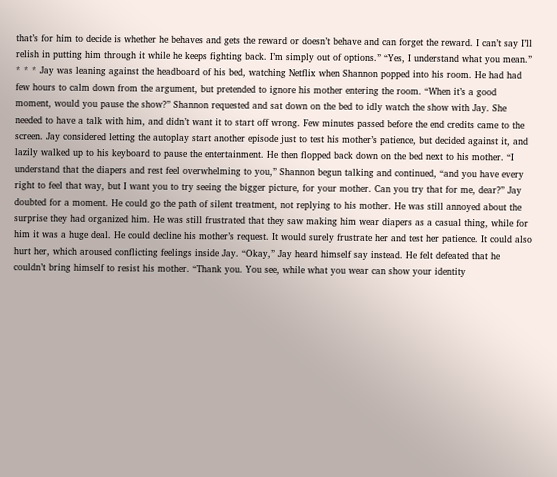that’s for him to decide is whether he behaves and gets the reward or doesn’t behave and can forget the reward. I can’t say I’ll relish in putting him through it while he keeps fighting back. I’m simply out of options.” “Yes, I understand what you mean.” * * * Jay was leaning against the headboard of his bed, watching Netflix when Shannon popped into his room. He had had few hours to calm down from the argument, but pretended to ignore his mother entering the room. “When it’s a good moment, would you pause the show?” Shannon requested and sat down on the bed to idly watch the show with Jay. She needed to have a talk with him, and didn’t want it to start off wrong. Few minutes passed before the end credits came to the screen. Jay considered letting the autoplay start another episode just to test his mother’s patience, but decided against it, and lazily walked up to his keyboard to pause the entertainment. He then flopped back down on the bed next to his mother. “I understand that the diapers and rest feel overwhelming to you,” Shannon begun talking and continued, “and you have every right to feel that way, but I want you to try seeing the bigger picture, for your mother. Can you try that for me, dear?” Jay doubted for a moment. He could go the path of silent treatment, not replying to his mother. He was still annoyed about the surprise they had organized him. He was still frustrated that they saw making him wear diapers as a casual thing, while for him it was a huge deal. He could decline his mother’s request. It would surely frustrate her and test her patience. It could also hurt her, which aroused conflicting feelings inside Jay. “Okay,” Jay heard himself say instead. He felt defeated that he couldn’t bring himself to resist his mother. “Thank you. You see, while what you wear can show your identity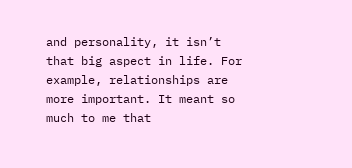and personality, it isn’t that big aspect in life. For example, relationships are more important. It meant so much to me that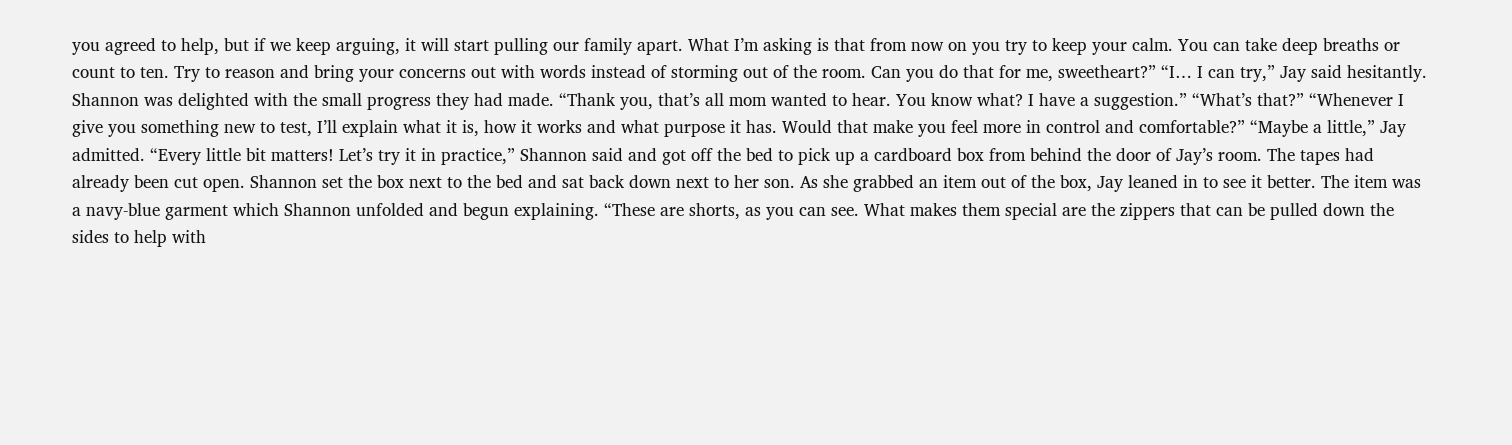you agreed to help, but if we keep arguing, it will start pulling our family apart. What I’m asking is that from now on you try to keep your calm. You can take deep breaths or count to ten. Try to reason and bring your concerns out with words instead of storming out of the room. Can you do that for me, sweetheart?” “I… I can try,” Jay said hesitantly. Shannon was delighted with the small progress they had made. “Thank you, that’s all mom wanted to hear. You know what? I have a suggestion.” “What’s that?” “Whenever I give you something new to test, I’ll explain what it is, how it works and what purpose it has. Would that make you feel more in control and comfortable?” “Maybe a little,” Jay admitted. “Every little bit matters! Let’s try it in practice,” Shannon said and got off the bed to pick up a cardboard box from behind the door of Jay’s room. The tapes had already been cut open. Shannon set the box next to the bed and sat back down next to her son. As she grabbed an item out of the box, Jay leaned in to see it better. The item was a navy-blue garment which Shannon unfolded and begun explaining. “These are shorts, as you can see. What makes them special are the zippers that can be pulled down the sides to help with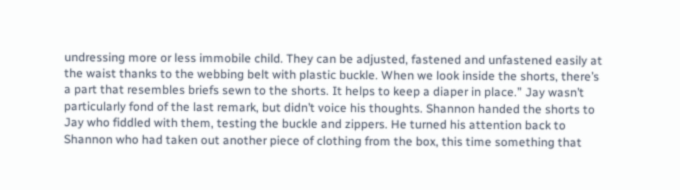undressing more or less immobile child. They can be adjusted, fastened and unfastened easily at the waist thanks to the webbing belt with plastic buckle. When we look inside the shorts, there’s a part that resembles briefs sewn to the shorts. It helps to keep a diaper in place.” Jay wasn’t particularly fond of the last remark, but didn’t voice his thoughts. Shannon handed the shorts to Jay who fiddled with them, testing the buckle and zippers. He turned his attention back to Shannon who had taken out another piece of clothing from the box, this time something that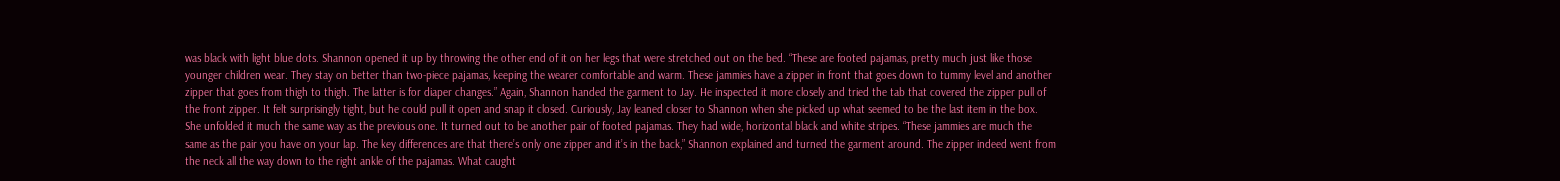was black with light blue dots. Shannon opened it up by throwing the other end of it on her legs that were stretched out on the bed. “These are footed pajamas, pretty much just like those younger children wear. They stay on better than two-piece pajamas, keeping the wearer comfortable and warm. These jammies have a zipper in front that goes down to tummy level and another zipper that goes from thigh to thigh. The latter is for diaper changes.” Again, Shannon handed the garment to Jay. He inspected it more closely and tried the tab that covered the zipper pull of the front zipper. It felt surprisingly tight, but he could pull it open and snap it closed. Curiously, Jay leaned closer to Shannon when she picked up what seemed to be the last item in the box. She unfolded it much the same way as the previous one. It turned out to be another pair of footed pajamas. They had wide, horizontal black and white stripes. “These jammies are much the same as the pair you have on your lap. The key differences are that there’s only one zipper and it’s in the back,” Shannon explained and turned the garment around. The zipper indeed went from the neck all the way down to the right ankle of the pajamas. What caught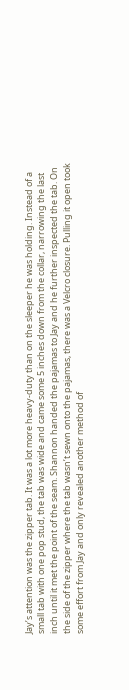Jay’s attention was the zipper tab. It was a lot more heavy-duty than on the sleeper he was holding. Instead of a small tab with one pop stud, the tab was wide and came some 5 inches down from the collar, narrowing the last inch until it met the point of the seam. Shannon handed the pajamas to Jay and he further inspected the tab. On the side of the zipper where the tab wasn’t sewn onto the pajamas, there was a Velcro closure. Pulling it open took some effort from Jay and only revealed another method of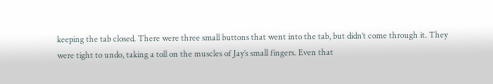keeping the tab closed. There were three small buttons that went into the tab, but didn’t come through it. They were tight to undo, taking a toll on the muscles of Jay’s small fingers. Even that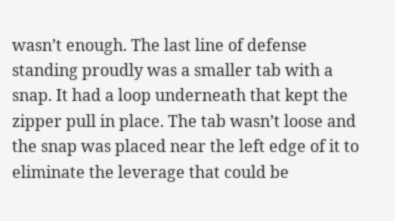wasn’t enough. The last line of defense standing proudly was a smaller tab with a snap. It had a loop underneath that kept the zipper pull in place. The tab wasn’t loose and the snap was placed near the left edge of it to eliminate the leverage that could be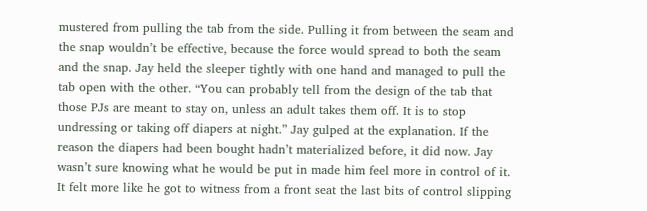mustered from pulling the tab from the side. Pulling it from between the seam and the snap wouldn’t be effective, because the force would spread to both the seam and the snap. Jay held the sleeper tightly with one hand and managed to pull the tab open with the other. “You can probably tell from the design of the tab that those PJs are meant to stay on, unless an adult takes them off. It is to stop undressing or taking off diapers at night.” Jay gulped at the explanation. If the reason the diapers had been bought hadn’t materialized before, it did now. Jay wasn’t sure knowing what he would be put in made him feel more in control of it. It felt more like he got to witness from a front seat the last bits of control slipping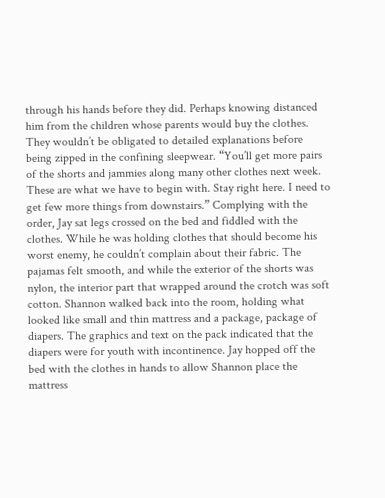through his hands before they did. Perhaps knowing distanced him from the children whose parents would buy the clothes. They wouldn’t be obligated to detailed explanations before being zipped in the confining sleepwear. “You’ll get more pairs of the shorts and jammies along many other clothes next week. These are what we have to begin with. Stay right here. I need to get few more things from downstairs.” Complying with the order, Jay sat legs crossed on the bed and fiddled with the clothes. While he was holding clothes that should become his worst enemy, he couldn’t complain about their fabric. The pajamas felt smooth, and while the exterior of the shorts was nylon, the interior part that wrapped around the crotch was soft cotton. Shannon walked back into the room, holding what looked like small and thin mattress and a package, package of diapers. The graphics and text on the pack indicated that the diapers were for youth with incontinence. Jay hopped off the bed with the clothes in hands to allow Shannon place the mattress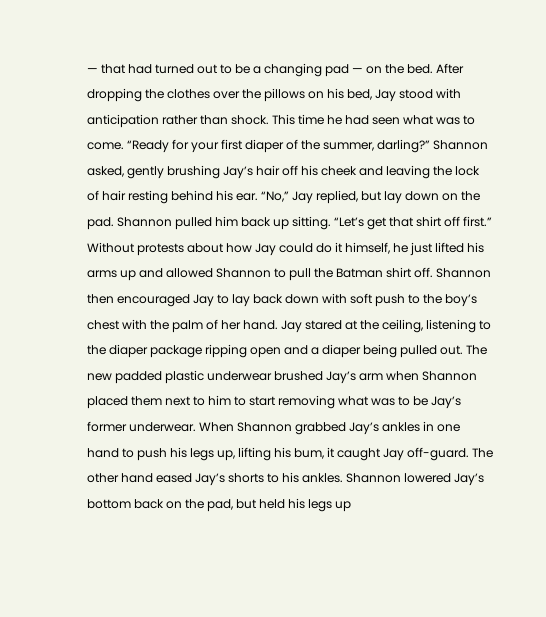— that had turned out to be a changing pad — on the bed. After dropping the clothes over the pillows on his bed, Jay stood with anticipation rather than shock. This time he had seen what was to come. “Ready for your first diaper of the summer, darling?” Shannon asked, gently brushing Jay’s hair off his cheek and leaving the lock of hair resting behind his ear. “No,” Jay replied, but lay down on the pad. Shannon pulled him back up sitting. “Let’s get that shirt off first.” Without protests about how Jay could do it himself, he just lifted his arms up and allowed Shannon to pull the Batman shirt off. Shannon then encouraged Jay to lay back down with soft push to the boy’s chest with the palm of her hand. Jay stared at the ceiling, listening to the diaper package ripping open and a diaper being pulled out. The new padded plastic underwear brushed Jay’s arm when Shannon placed them next to him to start removing what was to be Jay’s former underwear. When Shannon grabbed Jay’s ankles in one hand to push his legs up, lifting his bum, it caught Jay off-guard. The other hand eased Jay’s shorts to his ankles. Shannon lowered Jay’s bottom back on the pad, but held his legs up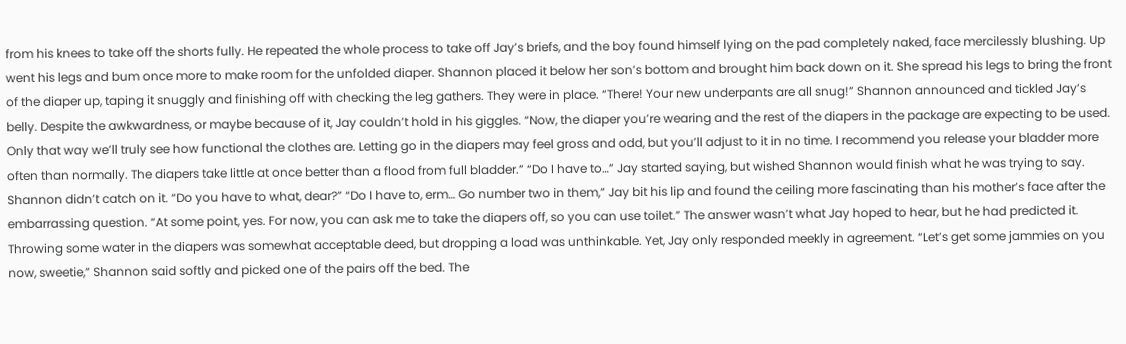from his knees to take off the shorts fully. He repeated the whole process to take off Jay’s briefs, and the boy found himself lying on the pad completely naked, face mercilessly blushing. Up went his legs and bum once more to make room for the unfolded diaper. Shannon placed it below her son’s bottom and brought him back down on it. She spread his legs to bring the front of the diaper up, taping it snuggly and finishing off with checking the leg gathers. They were in place. “There! Your new underpants are all snug!” Shannon announced and tickled Jay’s belly. Despite the awkwardness, or maybe because of it, Jay couldn’t hold in his giggles. “Now, the diaper you’re wearing and the rest of the diapers in the package are expecting to be used. Only that way we’ll truly see how functional the clothes are. Letting go in the diapers may feel gross and odd, but you’ll adjust to it in no time. I recommend you release your bladder more often than normally. The diapers take little at once better than a flood from full bladder.” “Do I have to…” Jay started saying, but wished Shannon would finish what he was trying to say. Shannon didn’t catch on it. “Do you have to what, dear?” “Do I have to, erm… Go number two in them,” Jay bit his lip and found the ceiling more fascinating than his mother’s face after the embarrassing question. “At some point, yes. For now, you can ask me to take the diapers off, so you can use toilet.” The answer wasn’t what Jay hoped to hear, but he had predicted it. Throwing some water in the diapers was somewhat acceptable deed, but dropping a load was unthinkable. Yet, Jay only responded meekly in agreement. “Let’s get some jammies on you now, sweetie,” Shannon said softly and picked one of the pairs off the bed. The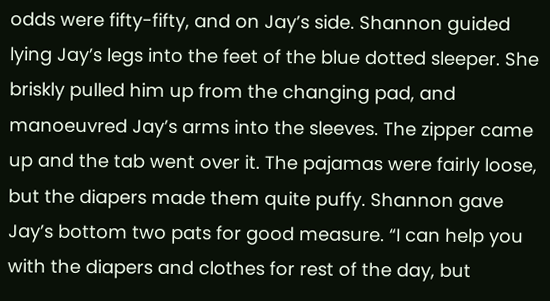odds were fifty-fifty, and on Jay’s side. Shannon guided lying Jay’s legs into the feet of the blue dotted sleeper. She briskly pulled him up from the changing pad, and manoeuvred Jay’s arms into the sleeves. The zipper came up and the tab went over it. The pajamas were fairly loose, but the diapers made them quite puffy. Shannon gave Jay’s bottom two pats for good measure. “I can help you with the diapers and clothes for rest of the day, but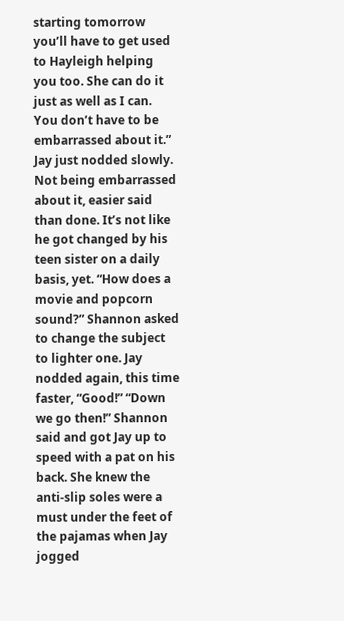starting tomorrow you’ll have to get used to Hayleigh helping you too. She can do it just as well as I can. You don’t have to be embarrassed about it.” Jay just nodded slowly. Not being embarrassed about it, easier said than done. It’s not like he got changed by his teen sister on a daily basis, yet. “How does a movie and popcorn sound?” Shannon asked to change the subject to lighter one. Jay nodded again, this time faster, “Good!” “Down we go then!” Shannon said and got Jay up to speed with a pat on his back. She knew the anti-slip soles were a must under the feet of the pajamas when Jay jogged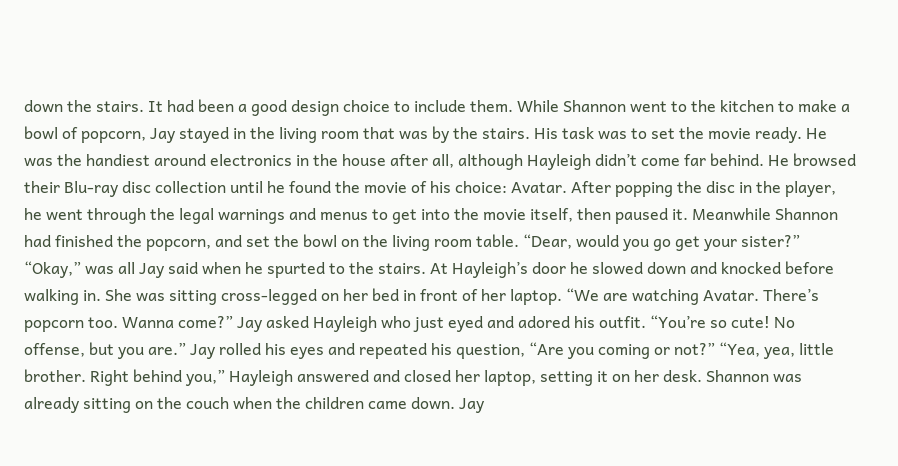down the stairs. It had been a good design choice to include them. While Shannon went to the kitchen to make a bowl of popcorn, Jay stayed in the living room that was by the stairs. His task was to set the movie ready. He was the handiest around electronics in the house after all, although Hayleigh didn’t come far behind. He browsed their Blu-ray disc collection until he found the movie of his choice: Avatar. After popping the disc in the player, he went through the legal warnings and menus to get into the movie itself, then paused it. Meanwhile Shannon had finished the popcorn, and set the bowl on the living room table. “Dear, would you go get your sister?” “Okay,” was all Jay said when he spurted to the stairs. At Hayleigh’s door he slowed down and knocked before walking in. She was sitting cross-legged on her bed in front of her laptop. “We are watching Avatar. There’s popcorn too. Wanna come?” Jay asked Hayleigh who just eyed and adored his outfit. “You’re so cute! No offense, but you are.” Jay rolled his eyes and repeated his question, “Are you coming or not?” “Yea, yea, little brother. Right behind you,” Hayleigh answered and closed her laptop, setting it on her desk. Shannon was already sitting on the couch when the children came down. Jay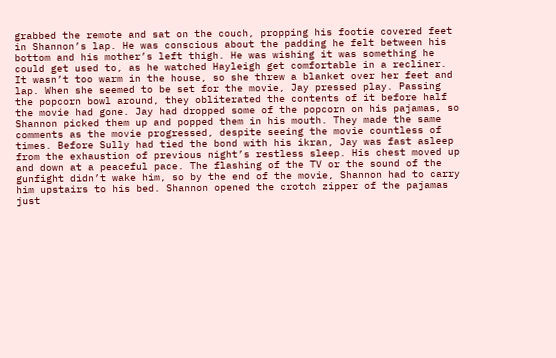grabbed the remote and sat on the couch, propping his footie covered feet in Shannon’s lap. He was conscious about the padding he felt between his bottom and his mother’s left thigh. He was wishing it was something he could get used to, as he watched Hayleigh get comfortable in a recliner. It wasn’t too warm in the house, so she threw a blanket over her feet and lap. When she seemed to be set for the movie, Jay pressed play. Passing the popcorn bowl around, they obliterated the contents of it before half the movie had gone. Jay had dropped some of the popcorn on his pajamas, so Shannon picked them up and popped them in his mouth. They made the same comments as the movie progressed, despite seeing the movie countless of times. Before Sully had tied the bond with his ikran, Jay was fast asleep from the exhaustion of previous night’s restless sleep. His chest moved up and down at a peaceful pace. The flashing of the TV or the sound of the gunfight didn’t wake him, so by the end of the movie, Shannon had to carry him upstairs to his bed. Shannon opened the crotch zipper of the pajamas just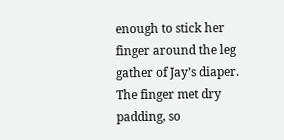enough to stick her finger around the leg gather of Jay’s diaper. The finger met dry padding, so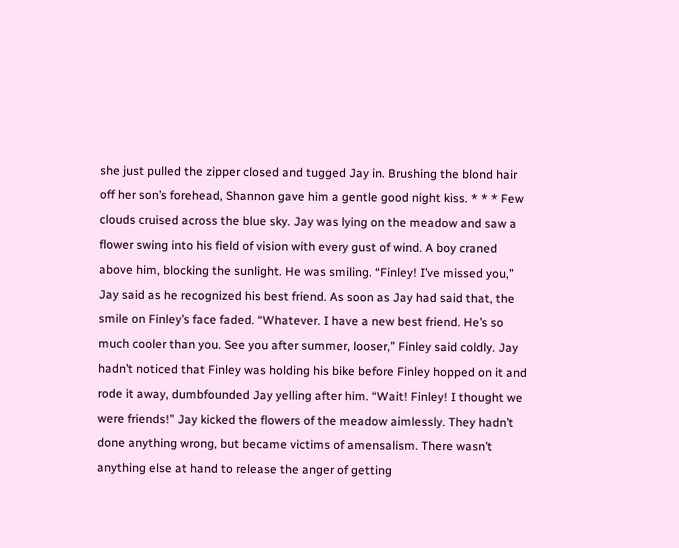she just pulled the zipper closed and tugged Jay in. Brushing the blond hair off her son’s forehead, Shannon gave him a gentle good night kiss. * * * Few clouds cruised across the blue sky. Jay was lying on the meadow and saw a flower swing into his field of vision with every gust of wind. A boy craned above him, blocking the sunlight. He was smiling. “Finley! I’ve missed you,” Jay said as he recognized his best friend. As soon as Jay had said that, the smile on Finley’s face faded. “Whatever. I have a new best friend. He’s so much cooler than you. See you after summer, looser,” Finley said coldly. Jay hadn’t noticed that Finley was holding his bike before Finley hopped on it and rode it away, dumbfounded Jay yelling after him. “Wait! Finley! I thought we were friends!” Jay kicked the flowers of the meadow aimlessly. They hadn’t done anything wrong, but became victims of amensalism. There wasn’t anything else at hand to release the anger of getting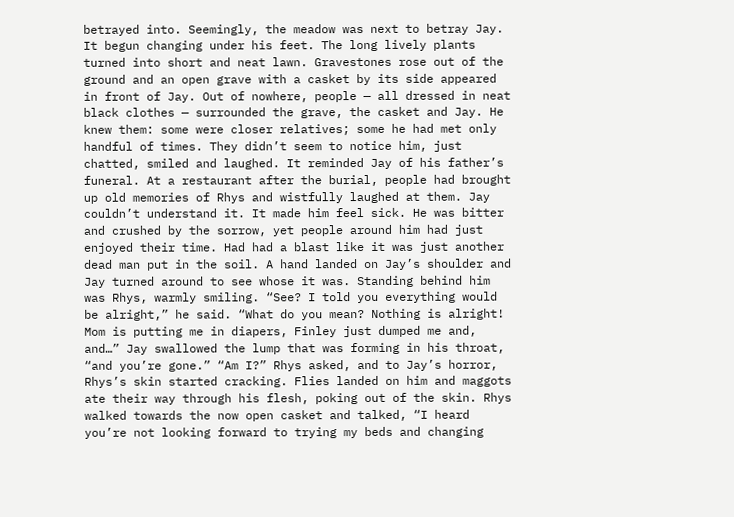betrayed into. Seemingly, the meadow was next to betray Jay. It begun changing under his feet. The long lively plants turned into short and neat lawn. Gravestones rose out of the ground and an open grave with a casket by its side appeared in front of Jay. Out of nowhere, people — all dressed in neat black clothes — surrounded the grave, the casket and Jay. He knew them: some were closer relatives; some he had met only handful of times. They didn’t seem to notice him, just chatted, smiled and laughed. It reminded Jay of his father’s funeral. At a restaurant after the burial, people had brought up old memories of Rhys and wistfully laughed at them. Jay couldn’t understand it. It made him feel sick. He was bitter and crushed by the sorrow, yet people around him had just enjoyed their time. Had had a blast like it was just another dead man put in the soil. A hand landed on Jay’s shoulder and Jay turned around to see whose it was. Standing behind him was Rhys, warmly smiling. “See? I told you everything would be alright,” he said. “What do you mean? Nothing is alright! Mom is putting me in diapers, Finley just dumped me and, and…” Jay swallowed the lump that was forming in his throat, “and you’re gone.” “Am I?” Rhys asked, and to Jay’s horror, Rhys’s skin started cracking. Flies landed on him and maggots ate their way through his flesh, poking out of the skin. Rhys walked towards the now open casket and talked, “I heard you’re not looking forward to trying my beds and changing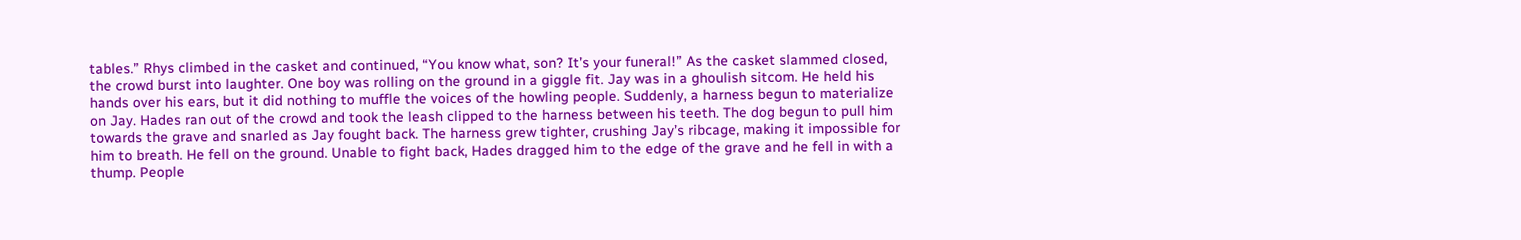tables.” Rhys climbed in the casket and continued, “You know what, son? It’s your funeral!” As the casket slammed closed, the crowd burst into laughter. One boy was rolling on the ground in a giggle fit. Jay was in a ghoulish sitcom. He held his hands over his ears, but it did nothing to muffle the voices of the howling people. Suddenly, a harness begun to materialize on Jay. Hades ran out of the crowd and took the leash clipped to the harness between his teeth. The dog begun to pull him towards the grave and snarled as Jay fought back. The harness grew tighter, crushing Jay’s ribcage, making it impossible for him to breath. He fell on the ground. Unable to fight back, Hades dragged him to the edge of the grave and he fell in with a thump. People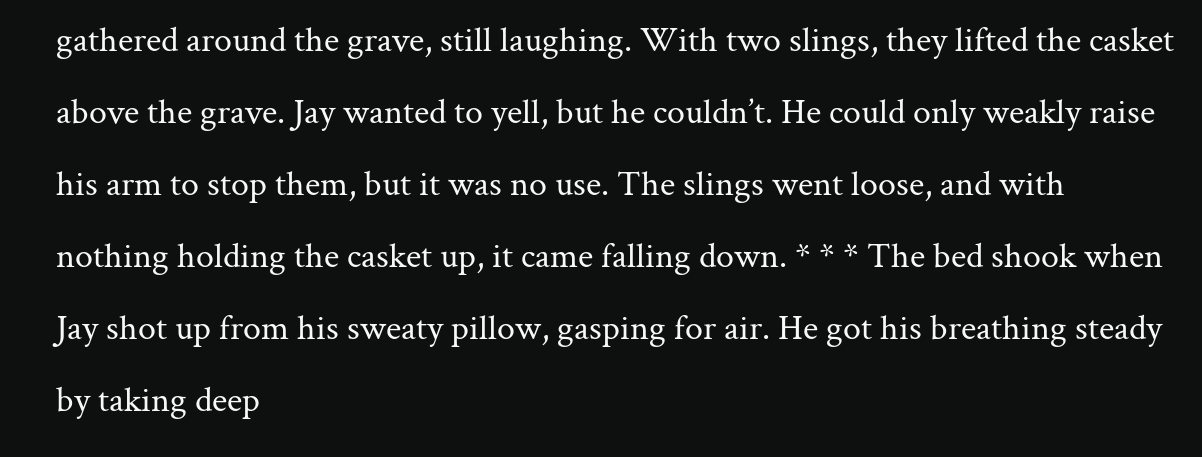gathered around the grave, still laughing. With two slings, they lifted the casket above the grave. Jay wanted to yell, but he couldn’t. He could only weakly raise his arm to stop them, but it was no use. The slings went loose, and with nothing holding the casket up, it came falling down. * * * The bed shook when Jay shot up from his sweaty pillow, gasping for air. He got his breathing steady by taking deep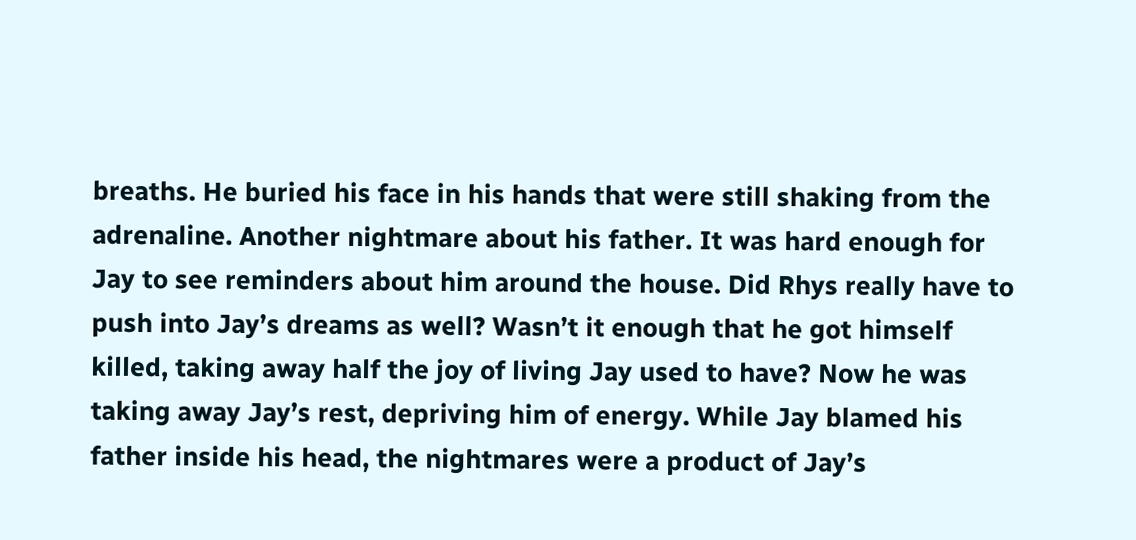breaths. He buried his face in his hands that were still shaking from the adrenaline. Another nightmare about his father. It was hard enough for Jay to see reminders about him around the house. Did Rhys really have to push into Jay’s dreams as well? Wasn’t it enough that he got himself killed, taking away half the joy of living Jay used to have? Now he was taking away Jay’s rest, depriving him of energy. While Jay blamed his father inside his head, the nightmares were a product of Jay’s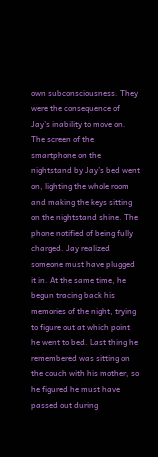own subconsciousness. They were the consequence of Jay’s inability to move on. The screen of the smartphone on the nightstand by Jay’s bed went on, lighting the whole room and making the keys sitting on the nightstand shine. The phone notified of being fully charged. Jay realized someone must have plugged it in. At the same time, he begun tracing back his memories of the night, trying to figure out at which point he went to bed. Last thing he remembered was sitting on the couch with his mother, so he figured he must have passed out during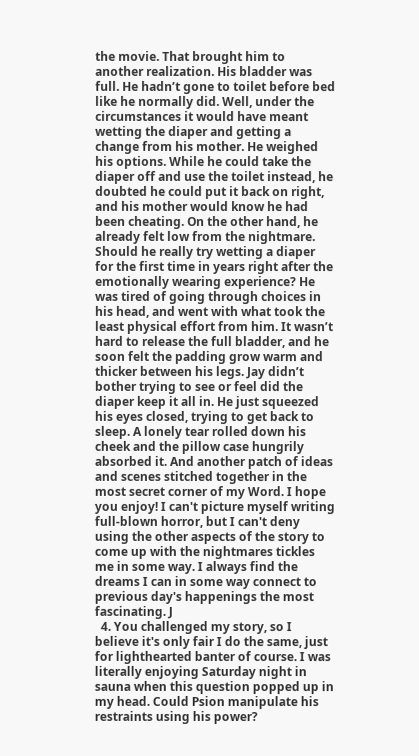the movie. That brought him to another realization. His bladder was full. He hadn’t gone to toilet before bed like he normally did. Well, under the circumstances it would have meant wetting the diaper and getting a change from his mother. He weighed his options. While he could take the diaper off and use the toilet instead, he doubted he could put it back on right, and his mother would know he had been cheating. On the other hand, he already felt low from the nightmare. Should he really try wetting a diaper for the first time in years right after the emotionally wearing experience? He was tired of going through choices in his head, and went with what took the least physical effort from him. It wasn’t hard to release the full bladder, and he soon felt the padding grow warm and thicker between his legs. Jay didn’t bother trying to see or feel did the diaper keep it all in. He just squeezed his eyes closed, trying to get back to sleep. A lonely tear rolled down his cheek and the pillow case hungrily absorbed it. And another patch of ideas and scenes stitched together in the most secret corner of my Word. I hope you enjoy! I can't picture myself writing full-blown horror, but I can't deny using the other aspects of the story to come up with the nightmares tickles me in some way. I always find the dreams I can in some way connect to previous day's happenings the most fascinating. J
  4. You challenged my story, so I believe it's only fair I do the same, just for lighthearted banter of course. I was literally enjoying Saturday night in sauna when this question popped up in my head. Could Psion manipulate his restraints using his power?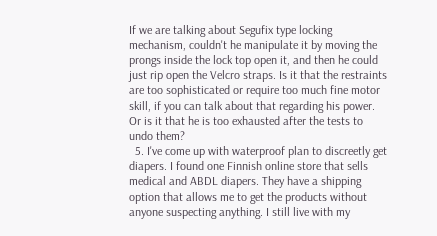If we are talking about Segufix type locking mechanism, couldn't he manipulate it by moving the prongs inside the lock top open it, and then he could just rip open the Velcro straps. Is it that the restraints are too sophisticated or require too much fine motor skill, if you can talk about that regarding his power. Or is it that he is too exhausted after the tests to undo them?
  5. I've come up with waterproof plan to discreetly get diapers. I found one Finnish online store that sells medical and ABDL diapers. They have a shipping option that allows me to get the products without anyone suspecting anything. I still live with my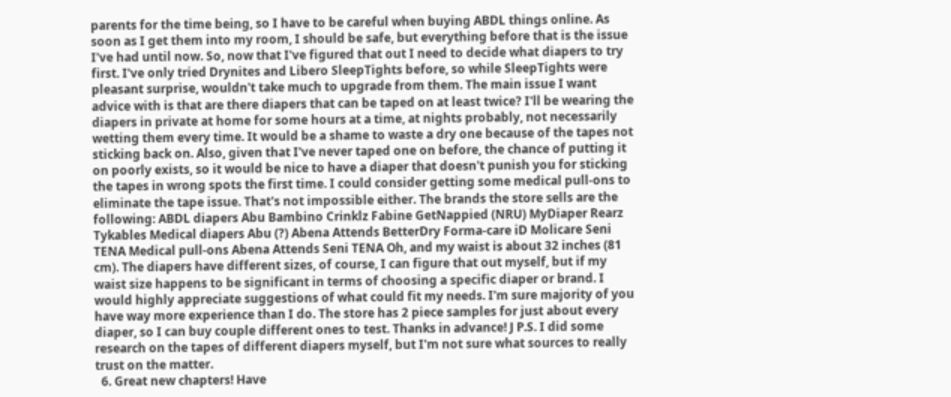parents for the time being, so I have to be careful when buying ABDL things online. As soon as I get them into my room, I should be safe, but everything before that is the issue I've had until now. So, now that I've figured that out I need to decide what diapers to try first. I've only tried Drynites and Libero SleepTights before, so while SleepTights were pleasant surprise, wouldn't take much to upgrade from them. The main issue I want advice with is that are there diapers that can be taped on at least twice? I'll be wearing the diapers in private at home for some hours at a time, at nights probably, not necessarily wetting them every time. It would be a shame to waste a dry one because of the tapes not sticking back on. Also, given that I've never taped one on before, the chance of putting it on poorly exists, so it would be nice to have a diaper that doesn't punish you for sticking the tapes in wrong spots the first time. I could consider getting some medical pull-ons to eliminate the tape issue. That's not impossible either. The brands the store sells are the following: ABDL diapers Abu Bambino Crinklz Fabine GetNappied (NRU) MyDiaper Rearz Tykables Medical diapers Abu (?) Abena Attends BetterDry Forma-care iD Molicare Seni TENA Medical pull-ons Abena Attends Seni TENA Oh, and my waist is about 32 inches (81 cm). The diapers have different sizes, of course, I can figure that out myself, but if my waist size happens to be significant in terms of choosing a specific diaper or brand. I would highly appreciate suggestions of what could fit my needs. I'm sure majority of you have way more experience than I do. The store has 2 piece samples for just about every diaper, so I can buy couple different ones to test. Thanks in advance! J P.S. I did some research on the tapes of different diapers myself, but I'm not sure what sources to really trust on the matter.
  6. Great new chapters! Have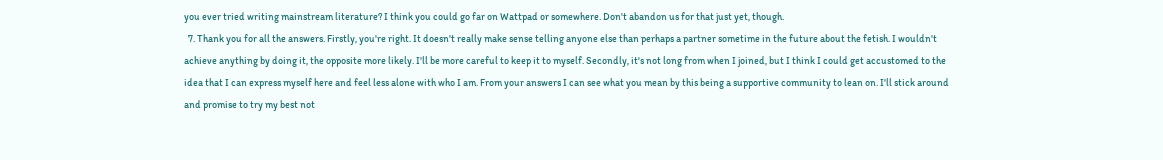you ever tried writing mainstream literature? I think you could go far on Wattpad or somewhere. Don't abandon us for that just yet, though.
  7. Thank you for all the answers. Firstly, you're right. It doesn't really make sense telling anyone else than perhaps a partner sometime in the future about the fetish. I wouldn't achieve anything by doing it, the opposite more likely. I'll be more careful to keep it to myself. Secondly, it's not long from when I joined, but I think I could get accustomed to the idea that I can express myself here and feel less alone with who I am. From your answers I can see what you mean by this being a supportive community to lean on. I'll stick around and promise to try my best not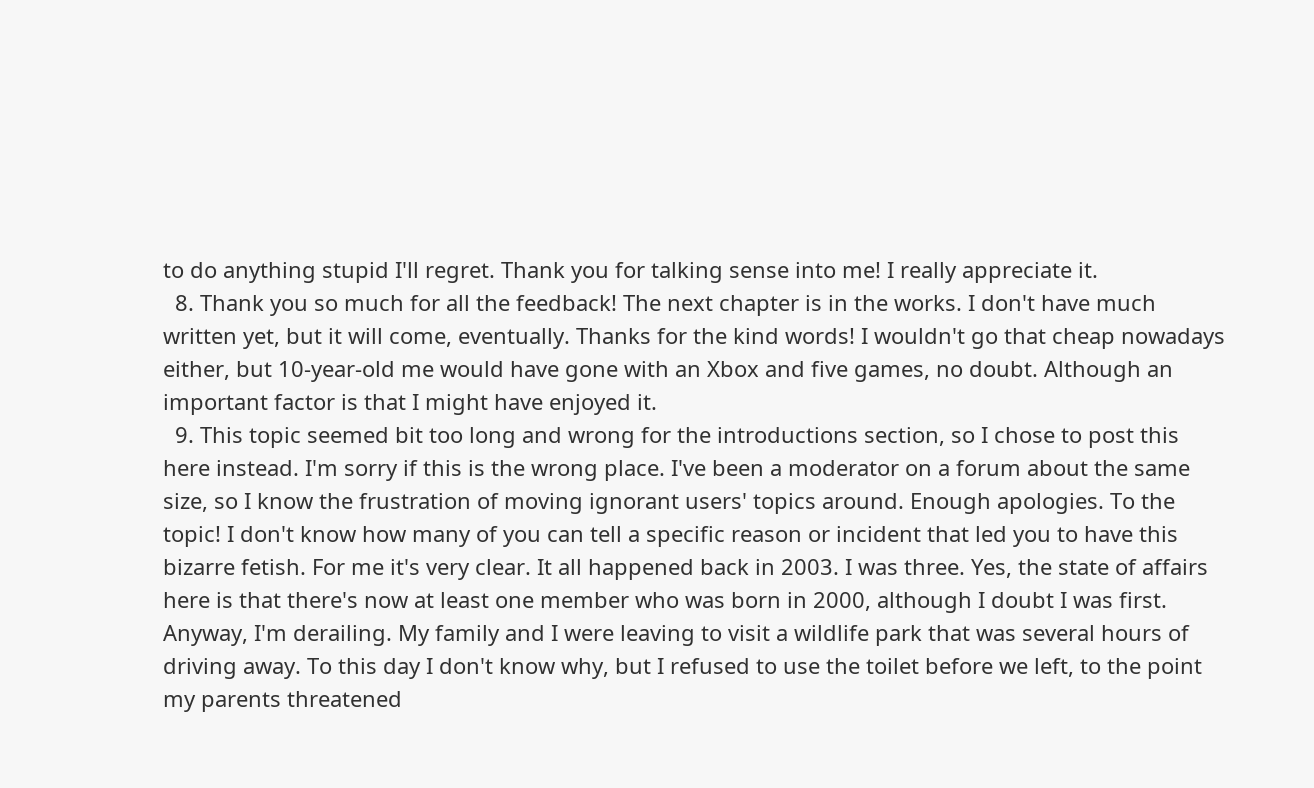to do anything stupid I'll regret. Thank you for talking sense into me! I really appreciate it.
  8. Thank you so much for all the feedback! The next chapter is in the works. I don't have much written yet, but it will come, eventually. Thanks for the kind words! I wouldn't go that cheap nowadays either, but 10-year-old me would have gone with an Xbox and five games, no doubt. Although an important factor is that I might have enjoyed it.
  9. This topic seemed bit too long and wrong for the introductions section, so I chose to post this here instead. I'm sorry if this is the wrong place. I've been a moderator on a forum about the same size, so I know the frustration of moving ignorant users' topics around. Enough apologies. To the topic! I don't know how many of you can tell a specific reason or incident that led you to have this bizarre fetish. For me it's very clear. It all happened back in 2003. I was three. Yes, the state of affairs here is that there's now at least one member who was born in 2000, although I doubt I was first. Anyway, I'm derailing. My family and I were leaving to visit a wildlife park that was several hours of driving away. To this day I don't know why, but I refused to use the toilet before we left, to the point my parents threatened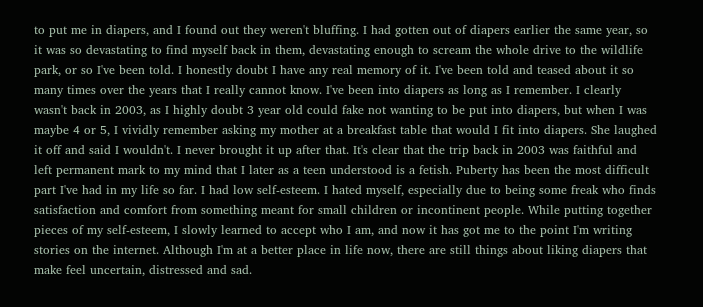to put me in diapers, and I found out they weren't bluffing. I had gotten out of diapers earlier the same year, so it was so devastating to find myself back in them, devastating enough to scream the whole drive to the wildlife park, or so I've been told. I honestly doubt I have any real memory of it. I've been told and teased about it so many times over the years that I really cannot know. I've been into diapers as long as I remember. I clearly wasn't back in 2003, as I highly doubt 3 year old could fake not wanting to be put into diapers, but when I was maybe 4 or 5, I vividly remember asking my mother at a breakfast table that would I fit into diapers. She laughed it off and said I wouldn't. I never brought it up after that. It's clear that the trip back in 2003 was faithful and left permanent mark to my mind that I later as a teen understood is a fetish. Puberty has been the most difficult part I've had in my life so far. I had low self-esteem. I hated myself, especially due to being some freak who finds satisfaction and comfort from something meant for small children or incontinent people. While putting together pieces of my self-esteem, I slowly learned to accept who I am, and now it has got me to the point I'm writing stories on the internet. Although I'm at a better place in life now, there are still things about liking diapers that make feel uncertain, distressed and sad.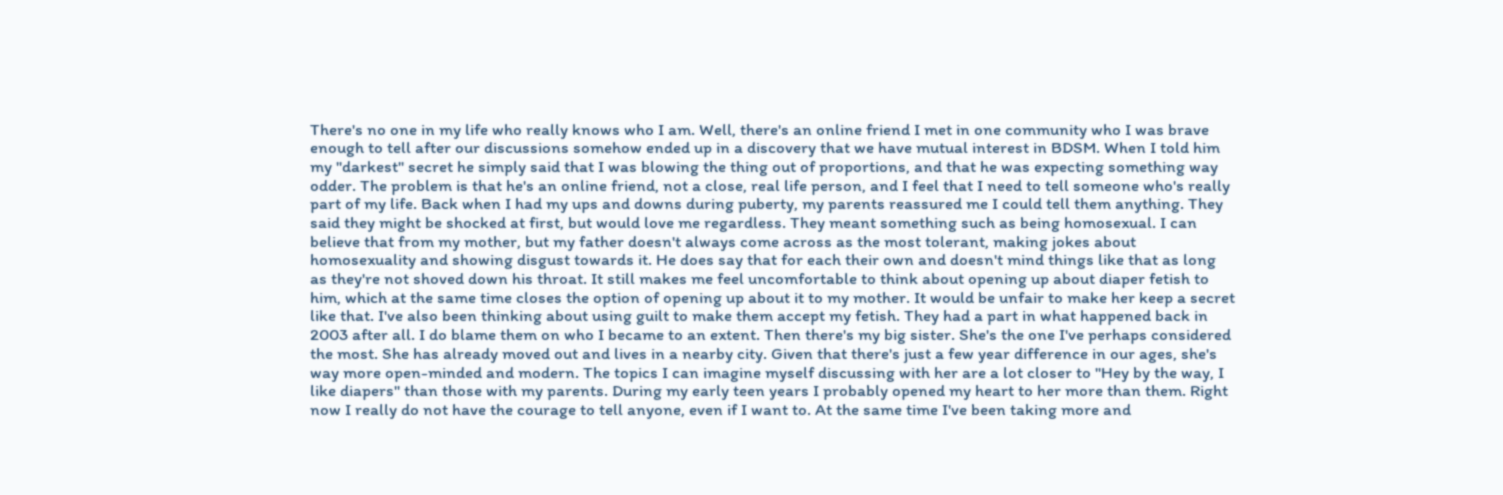There's no one in my life who really knows who I am. Well, there's an online friend I met in one community who I was brave enough to tell after our discussions somehow ended up in a discovery that we have mutual interest in BDSM. When I told him my "darkest" secret he simply said that I was blowing the thing out of proportions, and that he was expecting something way odder. The problem is that he's an online friend, not a close, real life person, and I feel that I need to tell someone who's really part of my life. Back when I had my ups and downs during puberty, my parents reassured me I could tell them anything. They said they might be shocked at first, but would love me regardless. They meant something such as being homosexual. I can believe that from my mother, but my father doesn't always come across as the most tolerant, making jokes about homosexuality and showing disgust towards it. He does say that for each their own and doesn't mind things like that as long as they're not shoved down his throat. It still makes me feel uncomfortable to think about opening up about diaper fetish to him, which at the same time closes the option of opening up about it to my mother. It would be unfair to make her keep a secret like that. I've also been thinking about using guilt to make them accept my fetish. They had a part in what happened back in 2003 after all. I do blame them on who I became to an extent. Then there's my big sister. She's the one I've perhaps considered the most. She has already moved out and lives in a nearby city. Given that there's just a few year difference in our ages, she's way more open-minded and modern. The topics I can imagine myself discussing with her are a lot closer to "Hey by the way, I like diapers" than those with my parents. During my early teen years I probably opened my heart to her more than them. Right now I really do not have the courage to tell anyone, even if I want to. At the same time I've been taking more and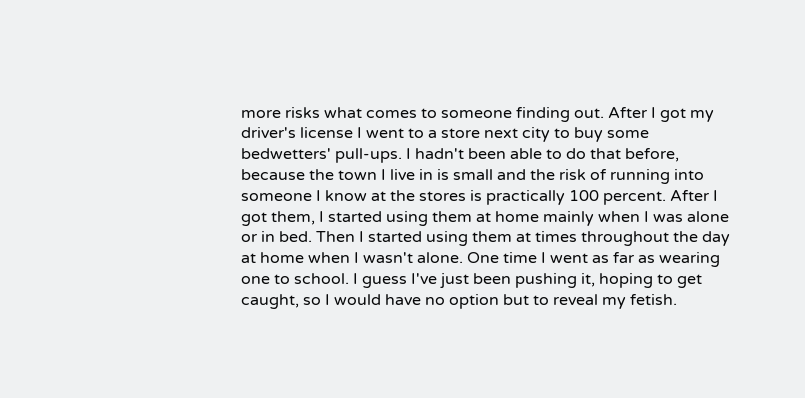more risks what comes to someone finding out. After I got my driver's license I went to a store next city to buy some bedwetters' pull-ups. I hadn't been able to do that before, because the town I live in is small and the risk of running into someone I know at the stores is practically 100 percent. After I got them, I started using them at home mainly when I was alone or in bed. Then I started using them at times throughout the day at home when I wasn't alone. One time I went as far as wearing one to school. I guess I've just been pushing it, hoping to get caught, so I would have no option but to reveal my fetish.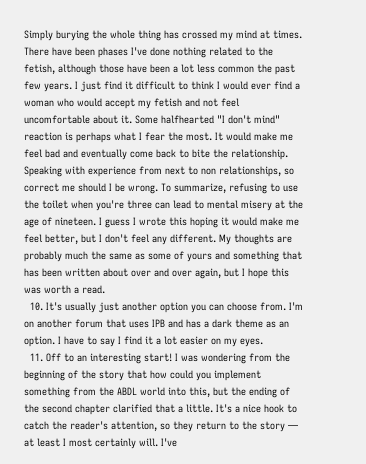Simply burying the whole thing has crossed my mind at times. There have been phases I've done nothing related to the fetish, although those have been a lot less common the past few years. I just find it difficult to think I would ever find a woman who would accept my fetish and not feel uncomfortable about it. Some halfhearted "I don't mind" reaction is perhaps what I fear the most. It would make me feel bad and eventually come back to bite the relationship. Speaking with experience from next to non relationships, so correct me should I be wrong. To summarize, refusing to use the toilet when you're three can lead to mental misery at the age of nineteen. I guess I wrote this hoping it would make me feel better, but I don't feel any different. My thoughts are probably much the same as some of yours and something that has been written about over and over again, but I hope this was worth a read.
  10. It's usually just another option you can choose from. I'm on another forum that uses IPB and has a dark theme as an option. I have to say I find it a lot easier on my eyes.
  11. Off to an interesting start! I was wondering from the beginning of the story that how could you implement something from the ABDL world into this, but the ending of the second chapter clarified that a little. It's a nice hook to catch the reader's attention, so they return to the story — at least I most certainly will. I've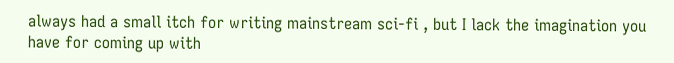always had a small itch for writing mainstream sci-fi , but I lack the imagination you have for coming up with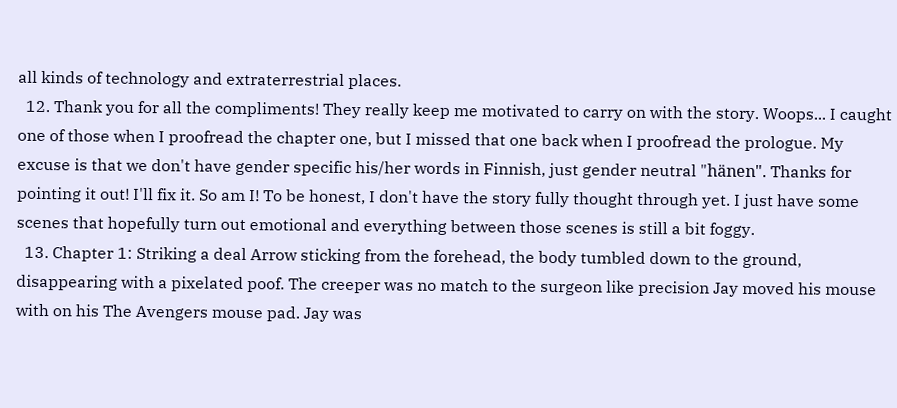all kinds of technology and extraterrestrial places.
  12. Thank you for all the compliments! They really keep me motivated to carry on with the story. Woops... I caught one of those when I proofread the chapter one, but I missed that one back when I proofread the prologue. My excuse is that we don't have gender specific his/her words in Finnish, just gender neutral "hänen". Thanks for pointing it out! I'll fix it. So am I! To be honest, I don't have the story fully thought through yet. I just have some scenes that hopefully turn out emotional and everything between those scenes is still a bit foggy.
  13. Chapter 1: Striking a deal Arrow sticking from the forehead, the body tumbled down to the ground, disappearing with a pixelated poof. The creeper was no match to the surgeon like precision Jay moved his mouse with on his The Avengers mouse pad. Jay was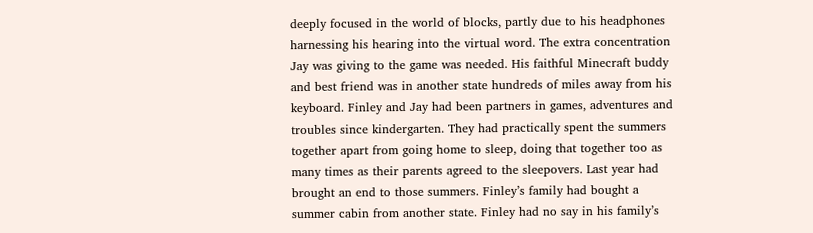deeply focused in the world of blocks, partly due to his headphones harnessing his hearing into the virtual word. The extra concentration Jay was giving to the game was needed. His faithful Minecraft buddy and best friend was in another state hundreds of miles away from his keyboard. Finley and Jay had been partners in games, adventures and troubles since kindergarten. They had practically spent the summers together apart from going home to sleep, doing that together too as many times as their parents agreed to the sleepovers. Last year had brought an end to those summers. Finley’s family had bought a summer cabin from another state. Finley had no say in his family’s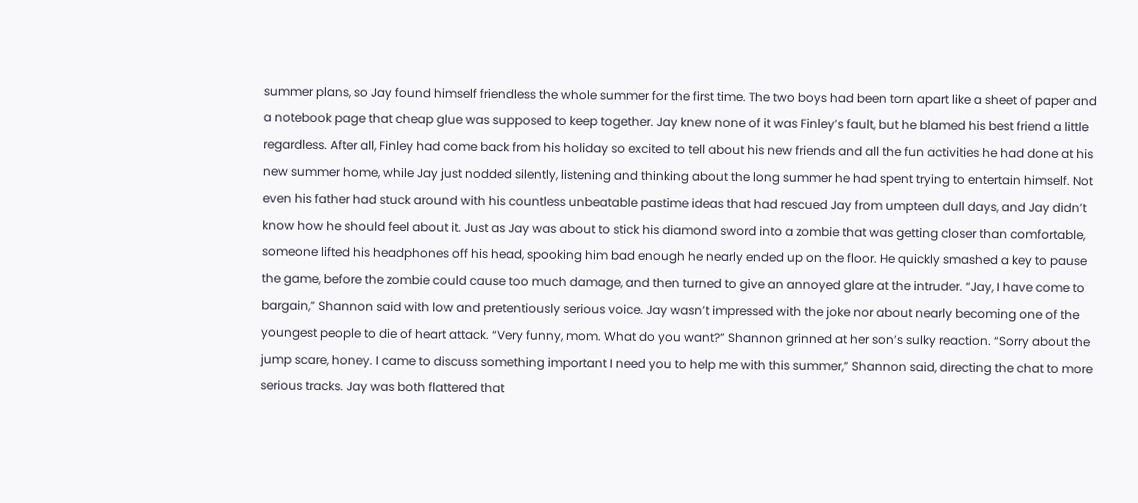summer plans, so Jay found himself friendless the whole summer for the first time. The two boys had been torn apart like a sheet of paper and a notebook page that cheap glue was supposed to keep together. Jay knew none of it was Finley’s fault, but he blamed his best friend a little regardless. After all, Finley had come back from his holiday so excited to tell about his new friends and all the fun activities he had done at his new summer home, while Jay just nodded silently, listening and thinking about the long summer he had spent trying to entertain himself. Not even his father had stuck around with his countless unbeatable pastime ideas that had rescued Jay from umpteen dull days, and Jay didn’t know how he should feel about it. Just as Jay was about to stick his diamond sword into a zombie that was getting closer than comfortable, someone lifted his headphones off his head, spooking him bad enough he nearly ended up on the floor. He quickly smashed a key to pause the game, before the zombie could cause too much damage, and then turned to give an annoyed glare at the intruder. “Jay, I have come to bargain,” Shannon said with low and pretentiously serious voice. Jay wasn’t impressed with the joke nor about nearly becoming one of the youngest people to die of heart attack. “Very funny, mom. What do you want?” Shannon grinned at her son’s sulky reaction. “Sorry about the jump scare, honey. I came to discuss something important I need you to help me with this summer,” Shannon said, directing the chat to more serious tracks. Jay was both flattered that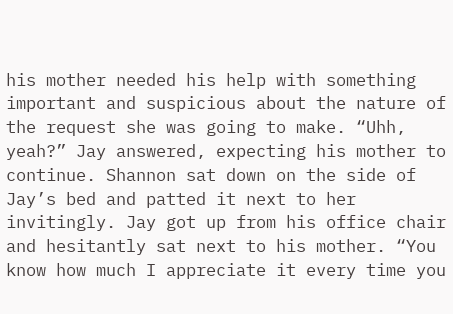his mother needed his help with something important and suspicious about the nature of the request she was going to make. “Uhh, yeah?” Jay answered, expecting his mother to continue. Shannon sat down on the side of Jay’s bed and patted it next to her invitingly. Jay got up from his office chair and hesitantly sat next to his mother. “You know how much I appreciate it every time you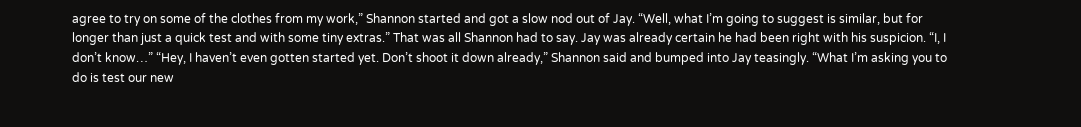agree to try on some of the clothes from my work,” Shannon started and got a slow nod out of Jay. “Well, what I’m going to suggest is similar, but for longer than just a quick test and with some tiny extras.” That was all Shannon had to say. Jay was already certain he had been right with his suspicion. “I, I don’t know…” “Hey, I haven’t even gotten started yet. Don’t shoot it down already,” Shannon said and bumped into Jay teasingly. “What I’m asking you to do is test our new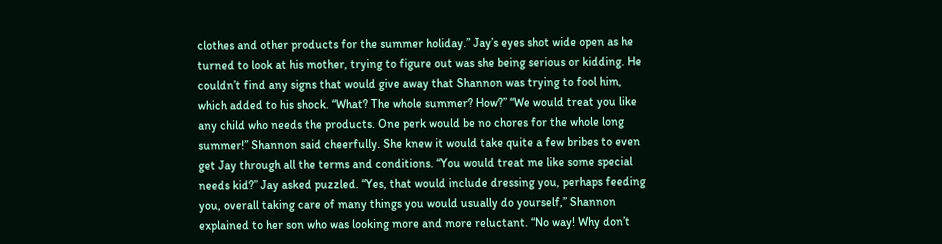clothes and other products for the summer holiday.” Jay’s eyes shot wide open as he turned to look at his mother, trying to figure out was she being serious or kidding. He couldn’t find any signs that would give away that Shannon was trying to fool him, which added to his shock. “What? The whole summer? How?” “We would treat you like any child who needs the products. One perk would be no chores for the whole long summer!” Shannon said cheerfully. She knew it would take quite a few bribes to even get Jay through all the terms and conditions. “You would treat me like some special needs kid?” Jay asked puzzled. “Yes, that would include dressing you, perhaps feeding you, overall taking care of many things you would usually do yourself,” Shannon explained to her son who was looking more and more reluctant. “No way! Why don’t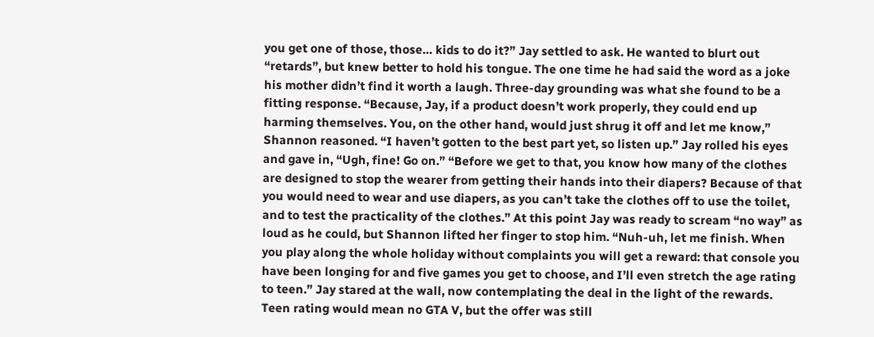you get one of those, those… kids to do it?” Jay settled to ask. He wanted to blurt out “retards”, but knew better to hold his tongue. The one time he had said the word as a joke his mother didn’t find it worth a laugh. Three-day grounding was what she found to be a fitting response. “Because, Jay, if a product doesn’t work properly, they could end up harming themselves. You, on the other hand, would just shrug it off and let me know,” Shannon reasoned. “I haven’t gotten to the best part yet, so listen up.” Jay rolled his eyes and gave in, “Ugh, fine! Go on.” “Before we get to that, you know how many of the clothes are designed to stop the wearer from getting their hands into their diapers? Because of that you would need to wear and use diapers, as you can’t take the clothes off to use the toilet, and to test the practicality of the clothes.” At this point Jay was ready to scream “no way” as loud as he could, but Shannon lifted her finger to stop him. “Nuh-uh, let me finish. When you play along the whole holiday without complaints you will get a reward: that console you have been longing for and five games you get to choose, and I’ll even stretch the age rating to teen.” Jay stared at the wall, now contemplating the deal in the light of the rewards. Teen rating would mean no GTA V, but the offer was still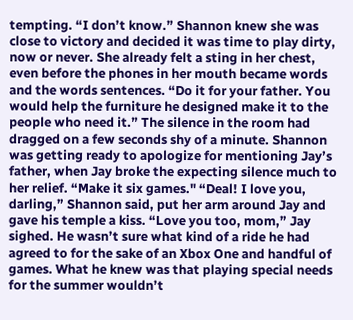tempting. “I don’t know.” Shannon knew she was close to victory and decided it was time to play dirty, now or never. She already felt a sting in her chest, even before the phones in her mouth became words and the words sentences. “Do it for your father. You would help the furniture he designed make it to the people who need it.” The silence in the room had dragged on a few seconds shy of a minute. Shannon was getting ready to apologize for mentioning Jay’s father, when Jay broke the expecting silence much to her relief. “Make it six games." “Deal! I love you, darling,” Shannon said, put her arm around Jay and gave his temple a kiss. “Love you too, mom,” Jay sighed. He wasn’t sure what kind of a ride he had agreed to for the sake of an Xbox One and handful of games. What he knew was that playing special needs for the summer wouldn’t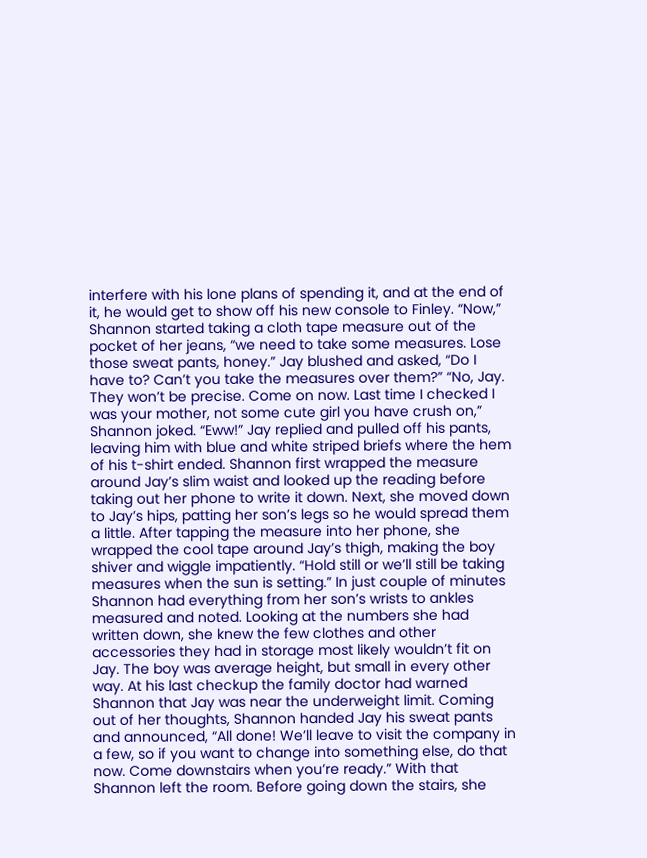interfere with his lone plans of spending it, and at the end of it, he would get to show off his new console to Finley. “Now,” Shannon started taking a cloth tape measure out of the pocket of her jeans, “we need to take some measures. Lose those sweat pants, honey.” Jay blushed and asked, “Do I have to? Can’t you take the measures over them?” “No, Jay. They won’t be precise. Come on now. Last time I checked I was your mother, not some cute girl you have crush on,” Shannon joked. “Eww!” Jay replied and pulled off his pants, leaving him with blue and white striped briefs where the hem of his t-shirt ended. Shannon first wrapped the measure around Jay’s slim waist and looked up the reading before taking out her phone to write it down. Next, she moved down to Jay’s hips, patting her son’s legs so he would spread them a little. After tapping the measure into her phone, she wrapped the cool tape around Jay’s thigh, making the boy shiver and wiggle impatiently. “Hold still or we’ll still be taking measures when the sun is setting.” In just couple of minutes Shannon had everything from her son’s wrists to ankles measured and noted. Looking at the numbers she had written down, she knew the few clothes and other accessories they had in storage most likely wouldn’t fit on Jay. The boy was average height, but small in every other way. At his last checkup the family doctor had warned Shannon that Jay was near the underweight limit. Coming out of her thoughts, Shannon handed Jay his sweat pants and announced, “All done! We’ll leave to visit the company in a few, so if you want to change into something else, do that now. Come downstairs when you’re ready.” With that Shannon left the room. Before going down the stairs, she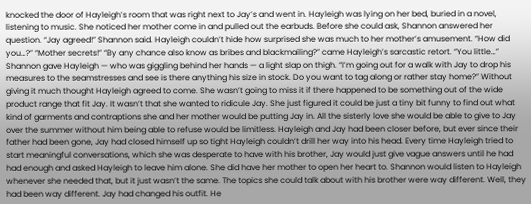knocked the door of Hayleigh’s room that was right next to Jay’s and went in. Hayleigh was lying on her bed, buried in a novel, listening to music. She noticed her mother come in and pulled out the earbuds. Before she could ask, Shannon answered her question. “Jay agreed!” Shannon said. Hayleigh couldn’t hide how surprised she was much to her mother’s amusement. “How did you…?” “Mother secrets!” “By any chance also know as bribes and blackmailing?” came Hayleigh’s sarcastic retort. “You little…” Shannon gave Hayleigh — who was giggling behind her hands — a light slap on thigh. “I’m going out for a walk with Jay to drop his measures to the seamstresses and see is there anything his size in stock. Do you want to tag along or rather stay home?” Without giving it much thought Hayleigh agreed to come. She wasn’t going to miss it if there happened to be something out of the wide product range that fit Jay. It wasn’t that she wanted to ridicule Jay. She just figured it could be just a tiny bit funny to find out what kind of garments and contraptions she and her mother would be putting Jay in. All the sisterly love she would be able to give to Jay over the summer without him being able to refuse would be limitless. Hayleigh and Jay had been closer before, but ever since their father had been gone, Jay had closed himself up so tight Hayleigh couldn’t drill her way into his head. Every time Hayleigh tried to start meaningful conversations, which she was desperate to have with his brother, Jay would just give vague answers until he had had enough and asked Hayleigh to leave him alone. She did have her mother to open her heart to. Shannon would listen to Hayleigh whenever she needed that, but it just wasn’t the same. The topics she could talk about with his brother were way different. Well, they had been way different. Jay had changed his outfit. He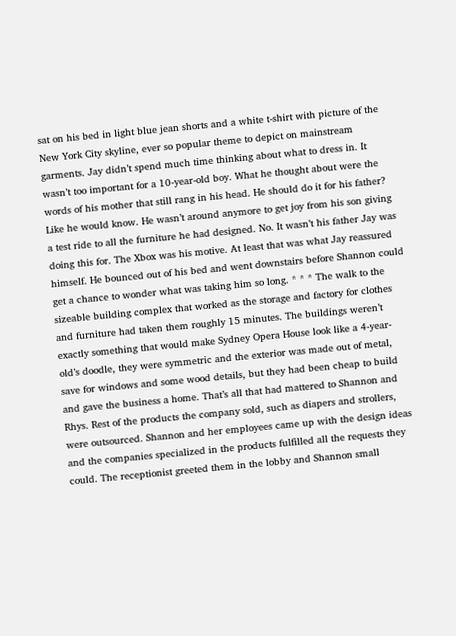sat on his bed in light blue jean shorts and a white t-shirt with picture of the New York City skyline, ever so popular theme to depict on mainstream garments. Jay didn’t spend much time thinking about what to dress in. It wasn’t too important for a 10-year-old boy. What he thought about were the words of his mother that still rang in his head. He should do it for his father? Like he would know. He wasn’t around anymore to get joy from his son giving a test ride to all the furniture he had designed. No. It wasn’t his father Jay was doing this for. The Xbox was his motive. At least that was what Jay reassured himself. He bounced out of his bed and went downstairs before Shannon could get a chance to wonder what was taking him so long. * * * The walk to the sizeable building complex that worked as the storage and factory for clothes and furniture had taken them roughly 15 minutes. The buildings weren’t exactly something that would make Sydney Opera House look like a 4-year-old’s doodle, they were symmetric and the exterior was made out of metal, save for windows and some wood details, but they had been cheap to build and gave the business a home. That’s all that had mattered to Shannon and Rhys. Rest of the products the company sold, such as diapers and strollers, were outsourced. Shannon and her employees came up with the design ideas and the companies specialized in the products fulfilled all the requests they could. The receptionist greeted them in the lobby and Shannon small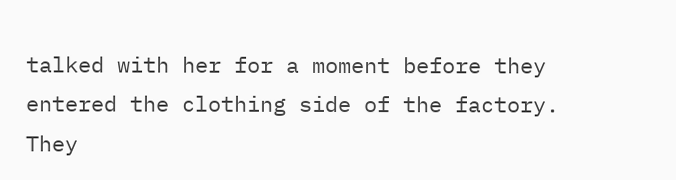talked with her for a moment before they entered the clothing side of the factory. They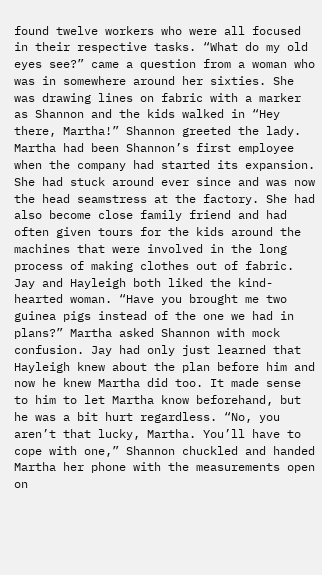found twelve workers who were all focused in their respective tasks. “What do my old eyes see?” came a question from a woman who was in somewhere around her sixties. She was drawing lines on fabric with a marker as Shannon and the kids walked in “Hey there, Martha!” Shannon greeted the lady. Martha had been Shannon’s first employee when the company had started its expansion. She had stuck around ever since and was now the head seamstress at the factory. She had also become close family friend and had often given tours for the kids around the machines that were involved in the long process of making clothes out of fabric. Jay and Hayleigh both liked the kind-hearted woman. “Have you brought me two guinea pigs instead of the one we had in plans?” Martha asked Shannon with mock confusion. Jay had only just learned that Hayleigh knew about the plan before him and now he knew Martha did too. It made sense to him to let Martha know beforehand, but he was a bit hurt regardless. “No, you aren’t that lucky, Martha. You’ll have to cope with one,” Shannon chuckled and handed Martha her phone with the measurements open on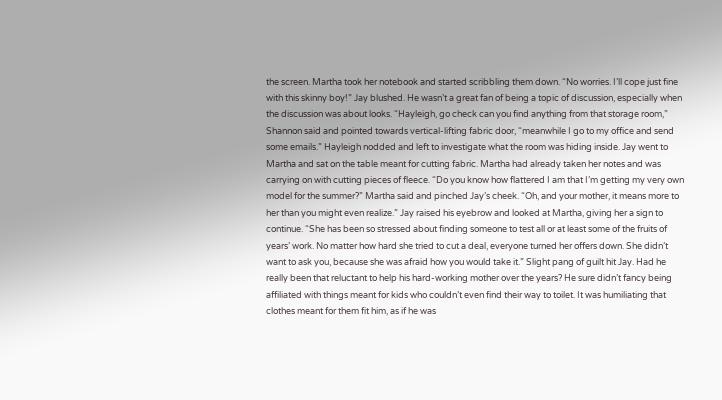the screen. Martha took her notebook and started scribbling them down. “No worries. I’ll cope just fine with this skinny boy!” Jay blushed. He wasn’t a great fan of being a topic of discussion, especially when the discussion was about looks. “Hayleigh, go check can you find anything from that storage room,” Shannon said and pointed towards vertical-lifting fabric door, “meanwhile I go to my office and send some emails.” Hayleigh nodded and left to investigate what the room was hiding inside. Jay went to Martha and sat on the table meant for cutting fabric. Martha had already taken her notes and was carrying on with cutting pieces of fleece. “Do you know how flattered I am that I’m getting my very own model for the summer?” Martha said and pinched Jay’s cheek. “Oh, and your mother, it means more to her than you might even realize.” Jay raised his eyebrow and looked at Martha, giving her a sign to continue. “She has been so stressed about finding someone to test all or at least some of the fruits of years’ work. No matter how hard she tried to cut a deal, everyone turned her offers down. She didn’t want to ask you, because she was afraid how you would take it.” Slight pang of guilt hit Jay. Had he really been that reluctant to help his hard-working mother over the years? He sure didn’t fancy being affiliated with things meant for kids who couldn’t even find their way to toilet. It was humiliating that clothes meant for them fit him, as if he was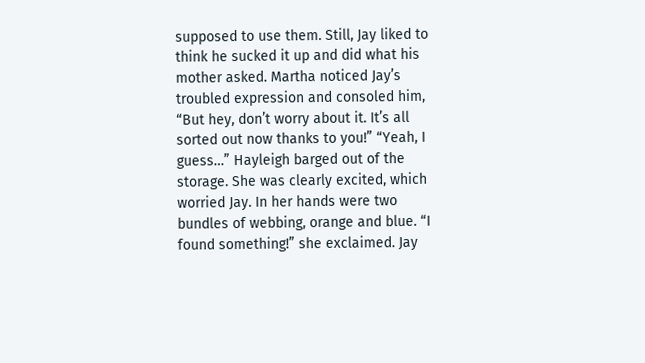supposed to use them. Still, Jay liked to think he sucked it up and did what his mother asked. Martha noticed Jay’s troubled expression and consoled him, “But hey, don’t worry about it. It’s all sorted out now thanks to you!” “Yeah, I guess…” Hayleigh barged out of the storage. She was clearly excited, which worried Jay. In her hands were two bundles of webbing, orange and blue. “I found something!” she exclaimed. Jay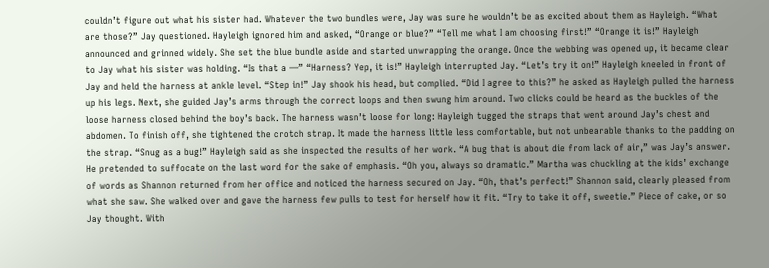couldn’t figure out what his sister had. Whatever the two bundles were, Jay was sure he wouldn’t be as excited about them as Hayleigh. “What are those?” Jay questioned. Hayleigh ignored him and asked, “Orange or blue?” “Tell me what I am choosing first!” “Orange it is!” Hayleigh announced and grinned widely. She set the blue bundle aside and started unwrapping the orange. Once the webbing was opened up, it became clear to Jay what his sister was holding. “Is that a —” “Harness? Yep, it is!” Hayleigh interrupted Jay. “Let’s try it on!” Hayleigh kneeled in front of Jay and held the harness at ankle level. “Step in!” Jay shook his head, but complied. “Did I agree to this?” he asked as Hayleigh pulled the harness up his legs. Next, she guided Jay’s arms through the correct loops and then swung him around. Two clicks could be heard as the buckles of the loose harness closed behind the boy’s back. The harness wasn’t loose for long: Hayleigh tugged the straps that went around Jay’s chest and abdomen. To finish off, she tightened the crotch strap. It made the harness little less comfortable, but not unbearable thanks to the padding on the strap. “Snug as a bug!” Hayleigh said as she inspected the results of her work. “A bug that is about die from lack of air,” was Jay’s answer. He pretended to suffocate on the last word for the sake of emphasis. “Oh you, always so dramatic.” Martha was chuckling at the kids’ exchange of words as Shannon returned from her office and noticed the harness secured on Jay. “Oh, that’s perfect!” Shannon said, clearly pleased from what she saw. She walked over and gave the harness few pulls to test for herself how it fit. “Try to take it off, sweetie.” Piece of cake, or so Jay thought. With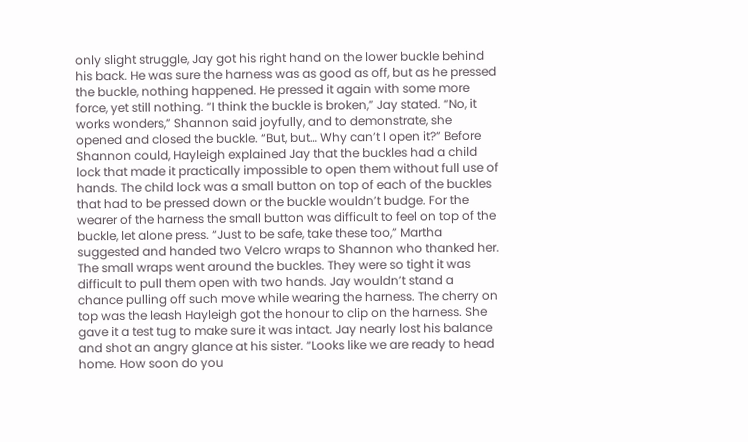only slight struggle, Jay got his right hand on the lower buckle behind his back. He was sure the harness was as good as off, but as he pressed the buckle, nothing happened. He pressed it again with some more force, yet still nothing. “I think the buckle is broken,” Jay stated. “No, it works wonders,” Shannon said joyfully, and to demonstrate, she opened and closed the buckle. “But, but… Why can’t I open it?” Before Shannon could, Hayleigh explained Jay that the buckles had a child lock that made it practically impossible to open them without full use of hands. The child lock was a small button on top of each of the buckles that had to be pressed down or the buckle wouldn’t budge. For the wearer of the harness the small button was difficult to feel on top of the buckle, let alone press. “Just to be safe, take these too,” Martha suggested and handed two Velcro wraps to Shannon who thanked her. The small wraps went around the buckles. They were so tight it was difficult to pull them open with two hands. Jay wouldn’t stand a chance pulling off such move while wearing the harness. The cherry on top was the leash Hayleigh got the honour to clip on the harness. She gave it a test tug to make sure it was intact. Jay nearly lost his balance and shot an angry glance at his sister. “Looks like we are ready to head home. How soon do you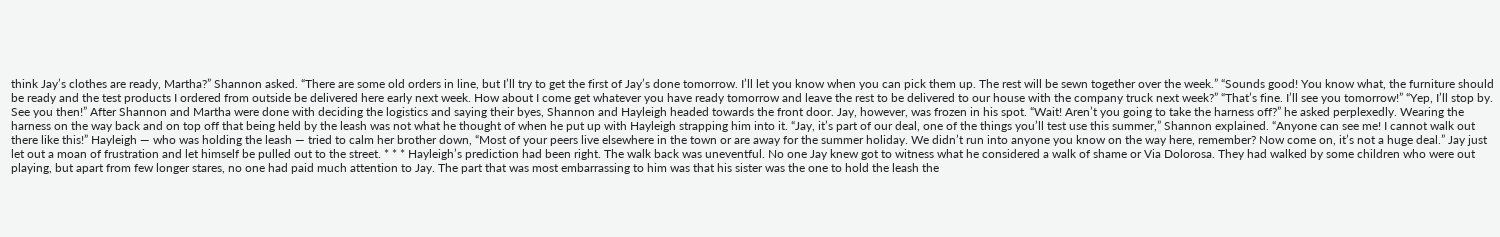think Jay’s clothes are ready, Martha?” Shannon asked. “There are some old orders in line, but I’ll try to get the first of Jay’s done tomorrow. I’ll let you know when you can pick them up. The rest will be sewn together over the week.” “Sounds good! You know what, the furniture should be ready and the test products I ordered from outside be delivered here early next week. How about I come get whatever you have ready tomorrow and leave the rest to be delivered to our house with the company truck next week?” “That’s fine. I’ll see you tomorrow!” “Yep, I’ll stop by. See you then!” After Shannon and Martha were done with deciding the logistics and saying their byes, Shannon and Hayleigh headed towards the front door. Jay, however, was frozen in his spot. “Wait! Aren’t you going to take the harness off?” he asked perplexedly. Wearing the harness on the way back and on top off that being held by the leash was not what he thought of when he put up with Hayleigh strapping him into it. “Jay, it’s part of our deal, one of the things you’ll test use this summer,” Shannon explained. “Anyone can see me! I cannot walk out there like this!” Hayleigh — who was holding the leash — tried to calm her brother down, “Most of your peers live elsewhere in the town or are away for the summer holiday. We didn’t run into anyone you know on the way here, remember? Now come on, it’s not a huge deal.” Jay just let out a moan of frustration and let himself be pulled out to the street. * * * Hayleigh’s prediction had been right. The walk back was uneventful. No one Jay knew got to witness what he considered a walk of shame or Via Dolorosa. They had walked by some children who were out playing, but apart from few longer stares, no one had paid much attention to Jay. The part that was most embarrassing to him was that his sister was the one to hold the leash the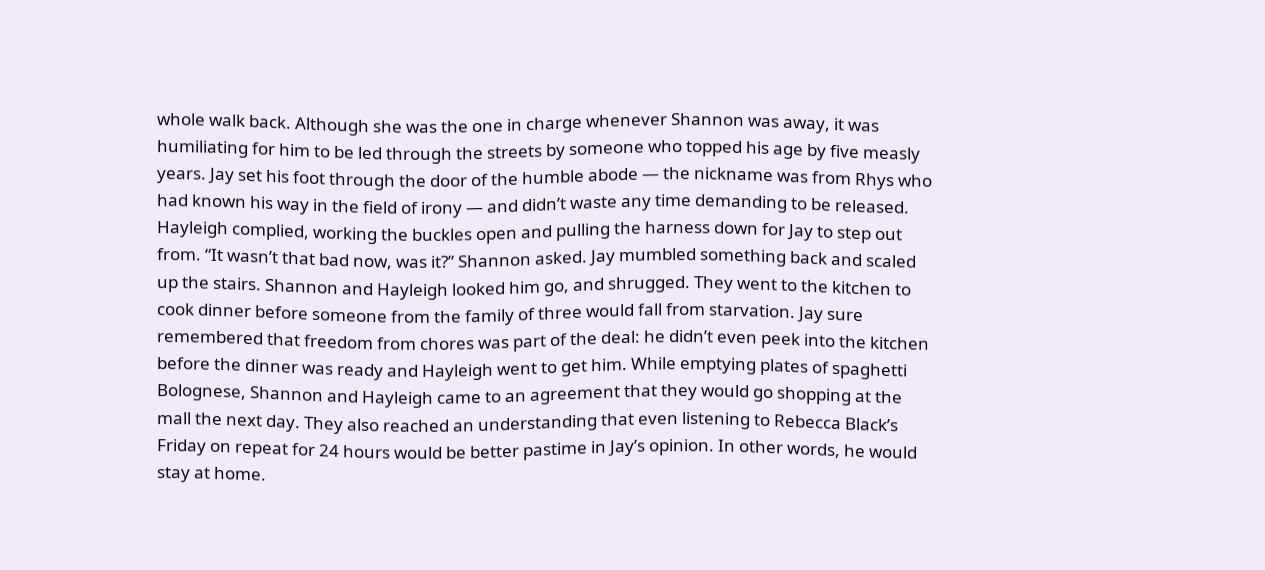whole walk back. Although she was the one in charge whenever Shannon was away, it was humiliating for him to be led through the streets by someone who topped his age by five measly years. Jay set his foot through the door of the humble abode — the nickname was from Rhys who had known his way in the field of irony — and didn’t waste any time demanding to be released. Hayleigh complied, working the buckles open and pulling the harness down for Jay to step out from. “It wasn’t that bad now, was it?” Shannon asked. Jay mumbled something back and scaled up the stairs. Shannon and Hayleigh looked him go, and shrugged. They went to the kitchen to cook dinner before someone from the family of three would fall from starvation. Jay sure remembered that freedom from chores was part of the deal: he didn’t even peek into the kitchen before the dinner was ready and Hayleigh went to get him. While emptying plates of spaghetti Bolognese, Shannon and Hayleigh came to an agreement that they would go shopping at the mall the next day. They also reached an understanding that even listening to Rebecca Black’s Friday on repeat for 24 hours would be better pastime in Jay’s opinion. In other words, he would stay at home.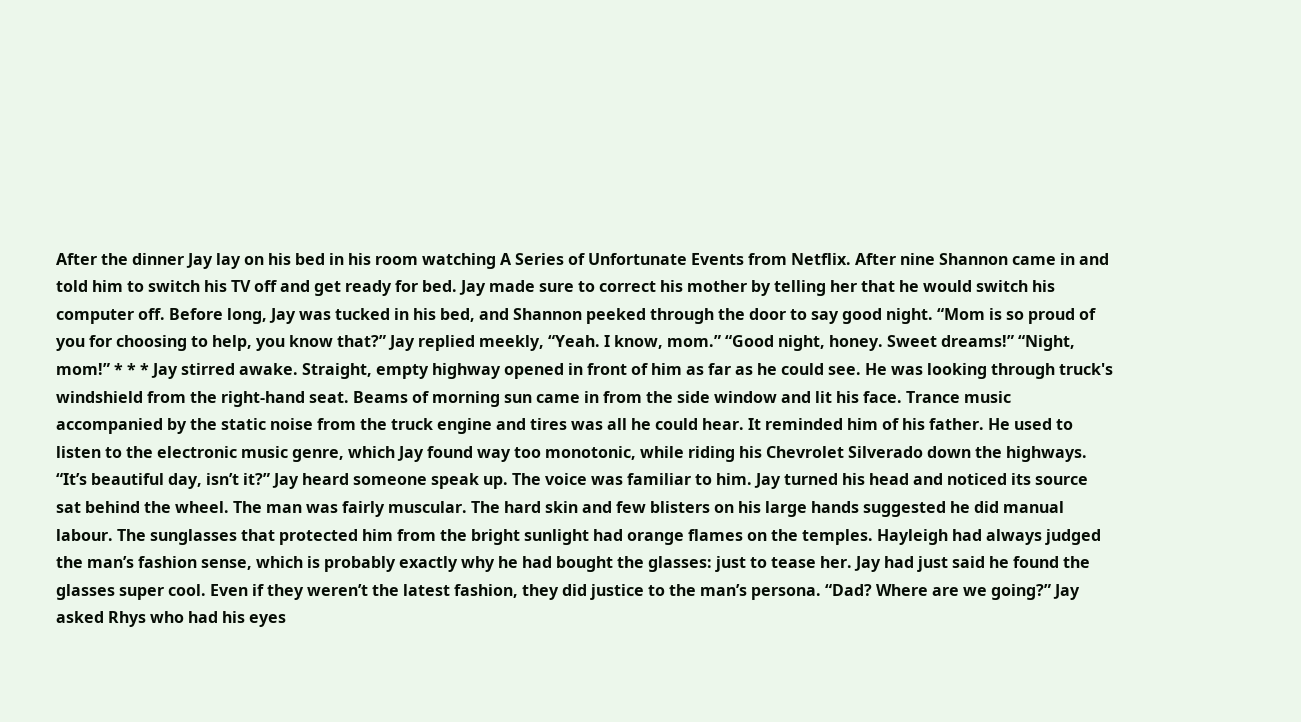After the dinner Jay lay on his bed in his room watching A Series of Unfortunate Events from Netflix. After nine Shannon came in and told him to switch his TV off and get ready for bed. Jay made sure to correct his mother by telling her that he would switch his computer off. Before long, Jay was tucked in his bed, and Shannon peeked through the door to say good night. “Mom is so proud of you for choosing to help, you know that?” Jay replied meekly, “Yeah. I know, mom.” “Good night, honey. Sweet dreams!” “Night, mom!” * * * Jay stirred awake. Straight, empty highway opened in front of him as far as he could see. He was looking through truck's windshield from the right-hand seat. Beams of morning sun came in from the side window and lit his face. Trance music accompanied by the static noise from the truck engine and tires was all he could hear. It reminded him of his father. He used to listen to the electronic music genre, which Jay found way too monotonic, while riding his Chevrolet Silverado down the highways. “It’s beautiful day, isn’t it?” Jay heard someone speak up. The voice was familiar to him. Jay turned his head and noticed its source sat behind the wheel. The man was fairly muscular. The hard skin and few blisters on his large hands suggested he did manual labour. The sunglasses that protected him from the bright sunlight had orange flames on the temples. Hayleigh had always judged the man’s fashion sense, which is probably exactly why he had bought the glasses: just to tease her. Jay had just said he found the glasses super cool. Even if they weren’t the latest fashion, they did justice to the man’s persona. “Dad? Where are we going?” Jay asked Rhys who had his eyes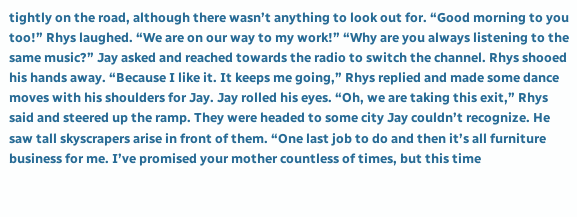tightly on the road, although there wasn’t anything to look out for. “Good morning to you too!” Rhys laughed. “We are on our way to my work!” “Why are you always listening to the same music?” Jay asked and reached towards the radio to switch the channel. Rhys shooed his hands away. “Because I like it. It keeps me going,” Rhys replied and made some dance moves with his shoulders for Jay. Jay rolled his eyes. “Oh, we are taking this exit,” Rhys said and steered up the ramp. They were headed to some city Jay couldn’t recognize. He saw tall skyscrapers arise in front of them. “One last job to do and then it’s all furniture business for me. I’ve promised your mother countless of times, but this time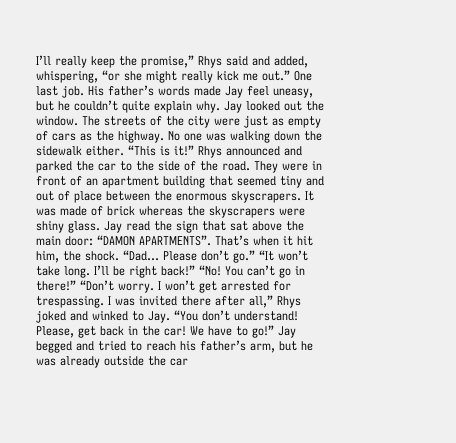I’ll really keep the promise,” Rhys said and added, whispering, “or she might really kick me out.” One last job. His father’s words made Jay feel uneasy, but he couldn’t quite explain why. Jay looked out the window. The streets of the city were just as empty of cars as the highway. No one was walking down the sidewalk either. “This is it!” Rhys announced and parked the car to the side of the road. They were in front of an apartment building that seemed tiny and out of place between the enormous skyscrapers. It was made of brick whereas the skyscrapers were shiny glass. Jay read the sign that sat above the main door: “DAMON APARTMENTS”. That’s when it hit him, the shock. “Dad… Please don’t go.” “It won’t take long. I’ll be right back!” “No! You can’t go in there!” “Don’t worry. I won’t get arrested for trespassing. I was invited there after all,” Rhys joked and winked to Jay. “You don’t understand! Please, get back in the car! We have to go!” Jay begged and tried to reach his father’s arm, but he was already outside the car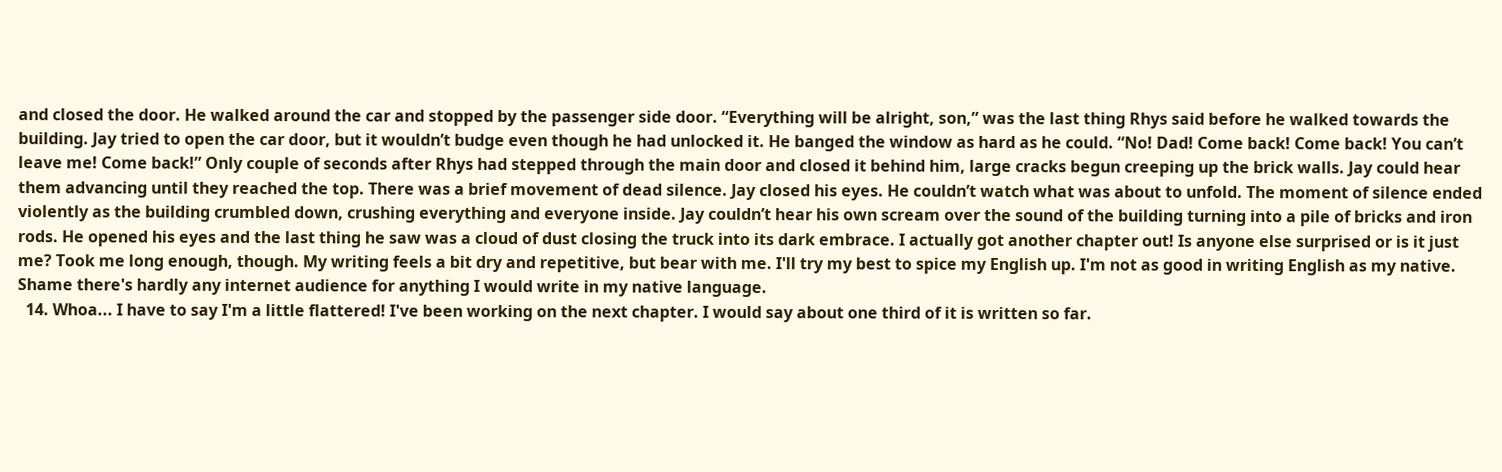and closed the door. He walked around the car and stopped by the passenger side door. “Everything will be alright, son,” was the last thing Rhys said before he walked towards the building. Jay tried to open the car door, but it wouldn’t budge even though he had unlocked it. He banged the window as hard as he could. “No! Dad! Come back! Come back! You can’t leave me! Come back!” Only couple of seconds after Rhys had stepped through the main door and closed it behind him, large cracks begun creeping up the brick walls. Jay could hear them advancing until they reached the top. There was a brief movement of dead silence. Jay closed his eyes. He couldn’t watch what was about to unfold. The moment of silence ended violently as the building crumbled down, crushing everything and everyone inside. Jay couldn’t hear his own scream over the sound of the building turning into a pile of bricks and iron rods. He opened his eyes and the last thing he saw was a cloud of dust closing the truck into its dark embrace. I actually got another chapter out! Is anyone else surprised or is it just me? Took me long enough, though. My writing feels a bit dry and repetitive, but bear with me. I'll try my best to spice my English up. I'm not as good in writing English as my native. Shame there's hardly any internet audience for anything I would write in my native language.
  14. Whoa... I have to say I'm a little flattered! I've been working on the next chapter. I would say about one third of it is written so far.